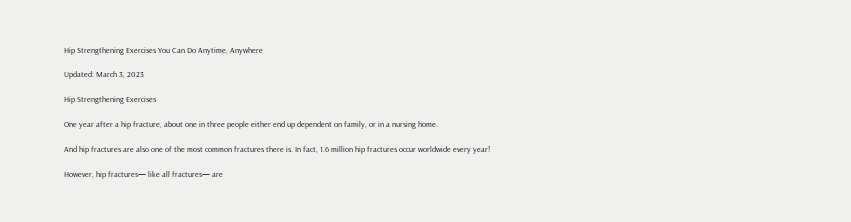Hip Strengthening Exercises You Can Do Anytime, Anywhere

Updated: March 3, 2023

Hip Strengthening Exercises

One year after a hip fracture, about one in three people either end up dependent on family, or in a nursing home.

And hip fractures are also one of the most common fractures there is. In fact, 1.6 million hip fractures occur worldwide every year!

However, hip fractures— like all fractures— are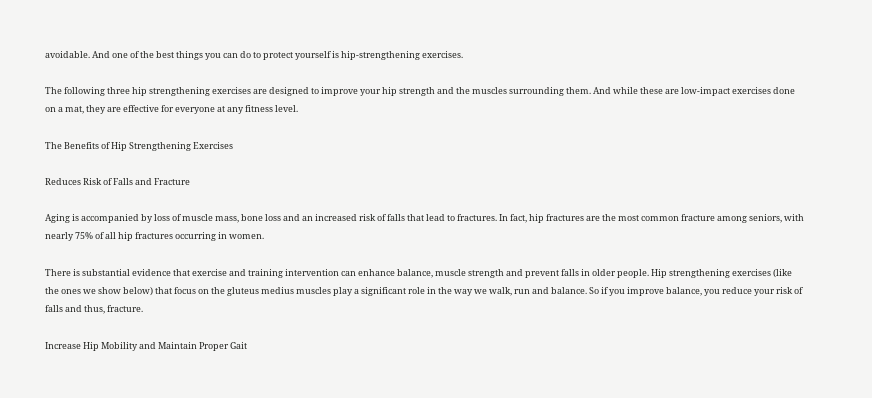avoidable. And one of the best things you can do to protect yourself is hip-strengthening exercises.

The following three hip strengthening exercises are designed to improve your hip strength and the muscles surrounding them. And while these are low-impact exercises done on a mat, they are effective for everyone at any fitness level.

The Benefits of Hip Strengthening Exercises

Reduces Risk of Falls and Fracture

Aging is accompanied by loss of muscle mass, bone loss and an increased risk of falls that lead to fractures. In fact, hip fractures are the most common fracture among seniors, with nearly 75% of all hip fractures occurring in women.

There is substantial evidence that exercise and training intervention can enhance balance, muscle strength and prevent falls in older people. Hip strengthening exercises (like the ones we show below) that focus on the gluteus medius muscles play a significant role in the way we walk, run and balance. So if you improve balance, you reduce your risk of falls and thus, fracture.

Increase Hip Mobility and Maintain Proper Gait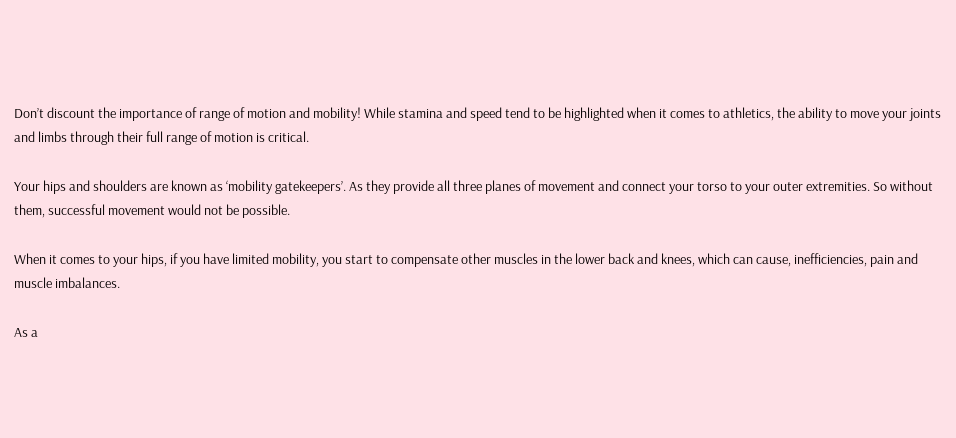Don’t discount the importance of range of motion and mobility! While stamina and speed tend to be highlighted when it comes to athletics, the ability to move your joints and limbs through their full range of motion is critical.

Your hips and shoulders are known as ‘mobility gatekeepers’. As they provide all three planes of movement and connect your torso to your outer extremities. So without them, successful movement would not be possible.

When it comes to your hips, if you have limited mobility, you start to compensate other muscles in the lower back and knees, which can cause, inefficiencies, pain and muscle imbalances.

As a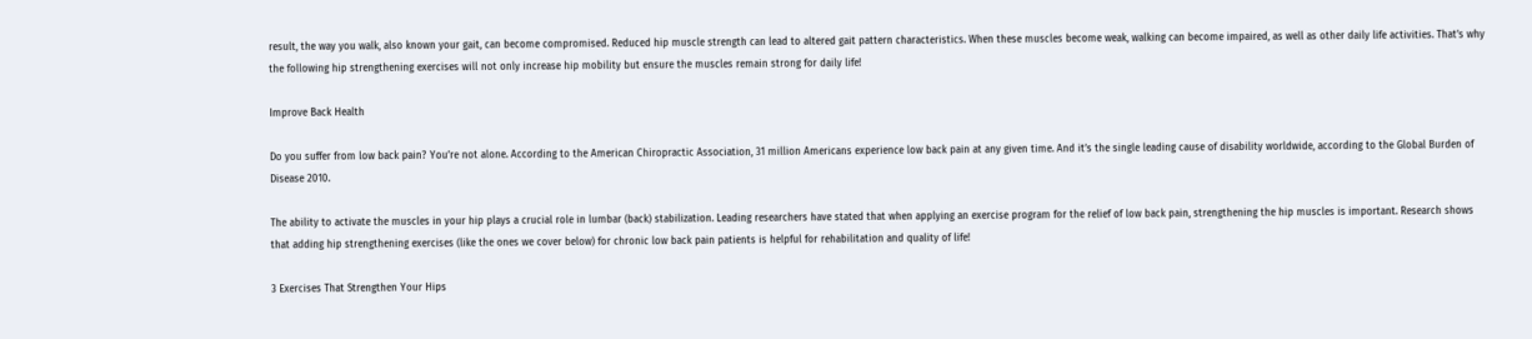result, the way you walk, also known your gait, can become compromised. Reduced hip muscle strength can lead to altered gait pattern characteristics. When these muscles become weak, walking can become impaired, as well as other daily life activities. That’s why the following hip strengthening exercises will not only increase hip mobility but ensure the muscles remain strong for daily life!

Improve Back Health

Do you suffer from low back pain? You’re not alone. According to the American Chiropractic Association, 31 million Americans experience low back pain at any given time. And it’s the single leading cause of disability worldwide, according to the Global Burden of Disease 2010.

The ability to activate the muscles in your hip plays a crucial role in lumbar (back) stabilization. Leading researchers have stated that when applying an exercise program for the relief of low back pain, strengthening the hip muscles is important. Research shows that adding hip strengthening exercises (like the ones we cover below) for chronic low back pain patients is helpful for rehabilitation and quality of life!

3 Exercises That Strengthen Your Hips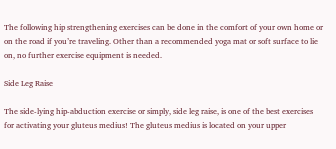The following hip strengthening exercises can be done in the comfort of your own home or on the road if you’re traveling. Other than a recommended yoga mat or soft surface to lie on, no further exercise equipment is needed.

Side Leg Raise

The side-lying hip-abduction exercise or simply, side leg raise, is one of the best exercises for activating your gluteus medius! The gluteus medius is located on your upper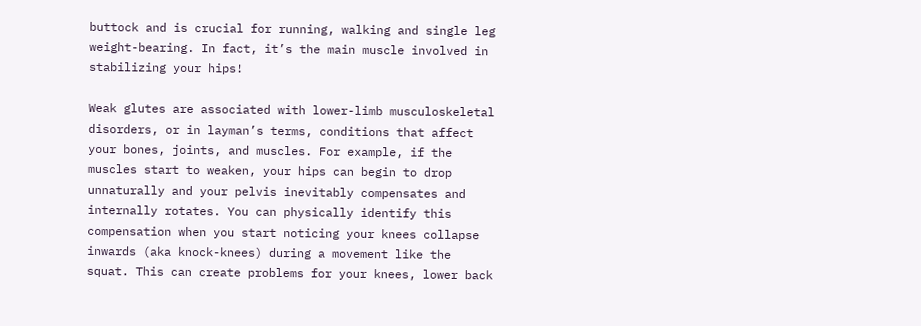buttock and is crucial for running, walking and single leg weight-bearing. In fact, it’s the main muscle involved in stabilizing your hips!

Weak glutes are associated with lower-limb musculoskeletal disorders, or in layman’s terms, conditions that affect your bones, joints, and muscles. For example, if the muscles start to weaken, your hips can begin to drop unnaturally and your pelvis inevitably compensates and internally rotates. You can physically identify this compensation when you start noticing your knees collapse inwards (aka knock-knees) during a movement like the squat. This can create problems for your knees, lower back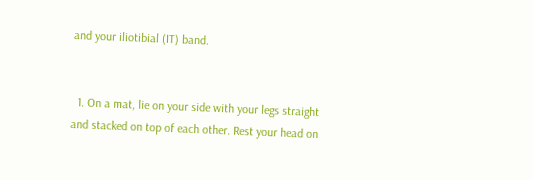and your iliotibial (IT) band.


  1. On a mat, lie on your side with your legs straight and stacked on top of each other. Rest your head on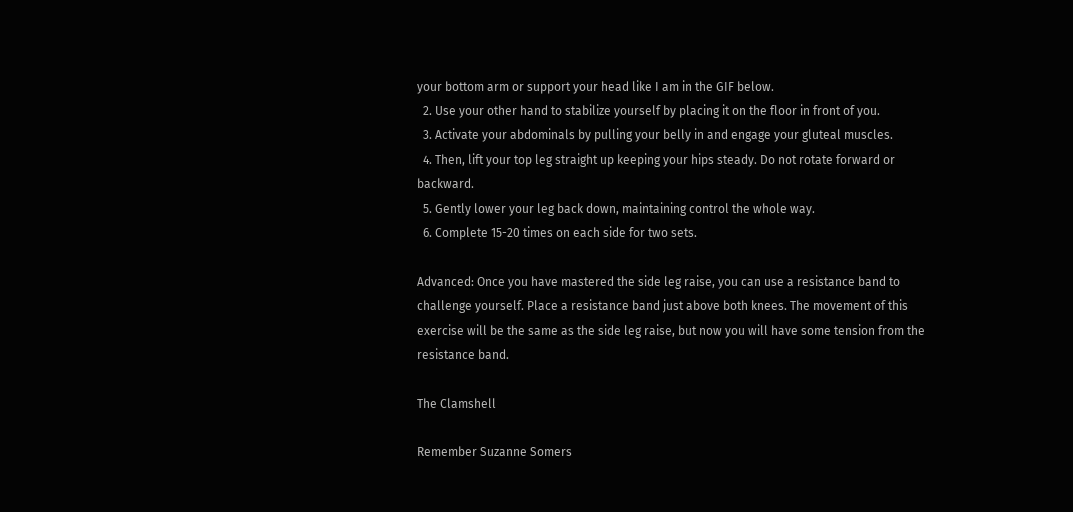your bottom arm or support your head like I am in the GIF below.
  2. Use your other hand to stabilize yourself by placing it on the floor in front of you.
  3. Activate your abdominals by pulling your belly in and engage your gluteal muscles.
  4. Then, lift your top leg straight up keeping your hips steady. Do not rotate forward or backward.
  5. Gently lower your leg back down, maintaining control the whole way.
  6. Complete 15-20 times on each side for two sets.

Advanced: Once you have mastered the side leg raise, you can use a resistance band to challenge yourself. Place a resistance band just above both knees. The movement of this exercise will be the same as the side leg raise, but now you will have some tension from the resistance band.

The Clamshell

Remember Suzanne Somers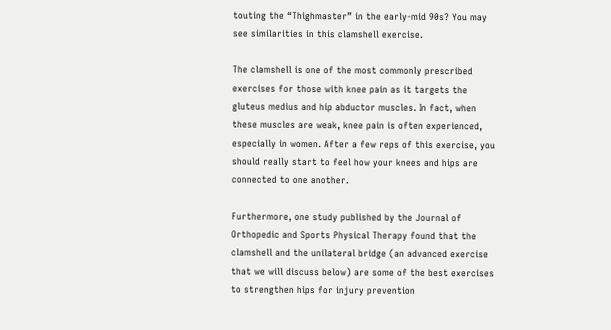touting the “Thighmaster” in the early-mid 90s? You may see similarities in this clamshell exercise.

The clamshell is one of the most commonly prescribed exercises for those with knee pain as it targets the gluteus medius and hip abductor muscles. In fact, when these muscles are weak, knee pain is often experienced, especially in women. After a few reps of this exercise, you should really start to feel how your knees and hips are connected to one another.

Furthermore, one study published by the Journal of Orthopedic and Sports Physical Therapy found that the clamshell and the unilateral bridge (an advanced exercise that we will discuss below) are some of the best exercises to strengthen hips for injury prevention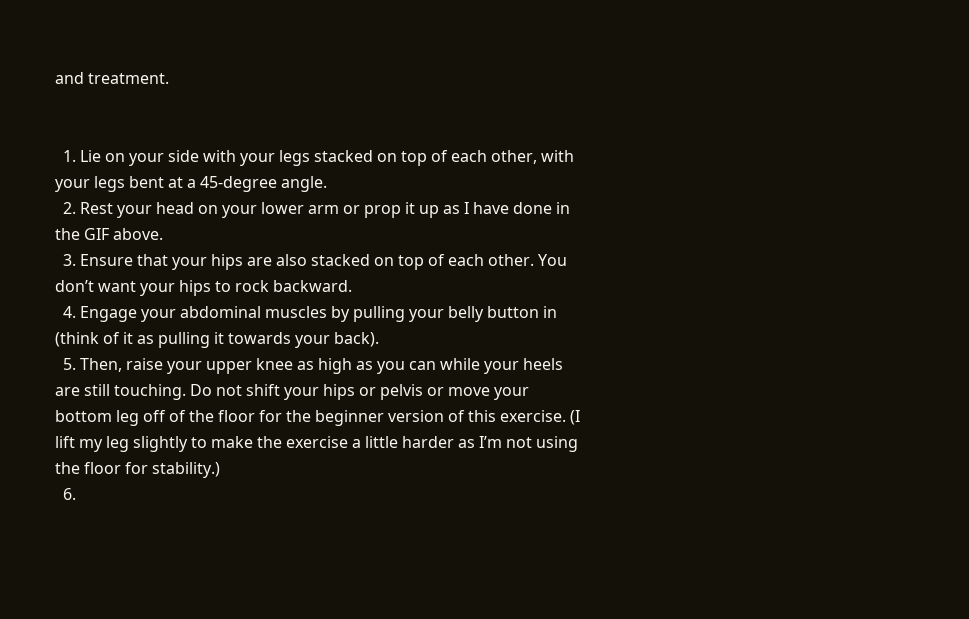and treatment.


  1. Lie on your side with your legs stacked on top of each other, with your legs bent at a 45-degree angle.
  2. Rest your head on your lower arm or prop it up as I have done in the GIF above.
  3. Ensure that your hips are also stacked on top of each other. You don’t want your hips to rock backward.
  4. Engage your abdominal muscles by pulling your belly button in (think of it as pulling it towards your back).
  5. Then, raise your upper knee as high as you can while your heels are still touching. Do not shift your hips or pelvis or move your bottom leg off of the floor for the beginner version of this exercise. (I lift my leg slightly to make the exercise a little harder as I’m not using the floor for stability.)
  6.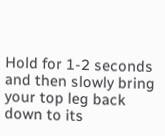Hold for 1-2 seconds and then slowly bring your top leg back down to its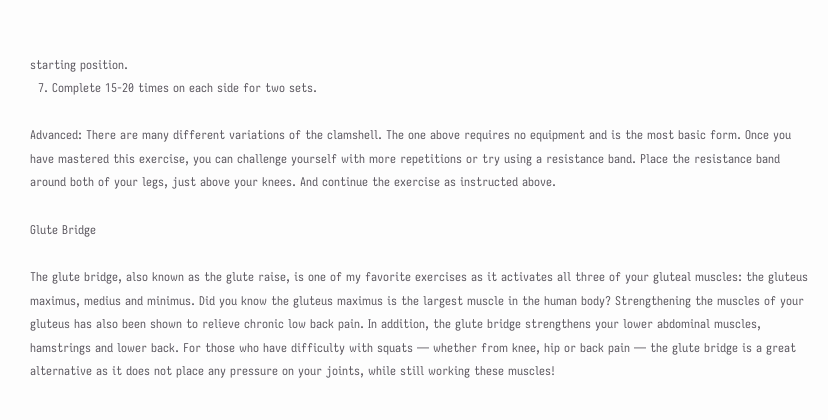starting position.
  7. Complete 15-20 times on each side for two sets.

Advanced: There are many different variations of the clamshell. The one above requires no equipment and is the most basic form. Once you have mastered this exercise, you can challenge yourself with more repetitions or try using a resistance band. Place the resistance band around both of your legs, just above your knees. And continue the exercise as instructed above.

Glute Bridge

The glute bridge, also known as the glute raise, is one of my favorite exercises as it activates all three of your gluteal muscles: the gluteus maximus, medius and minimus. Did you know the gluteus maximus is the largest muscle in the human body? Strengthening the muscles of your gluteus has also been shown to relieve chronic low back pain. In addition, the glute bridge strengthens your lower abdominal muscles, hamstrings and lower back. For those who have difficulty with squats — whether from knee, hip or back pain — the glute bridge is a great alternative as it does not place any pressure on your joints, while still working these muscles!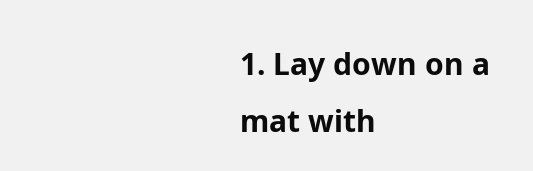1. Lay down on a mat with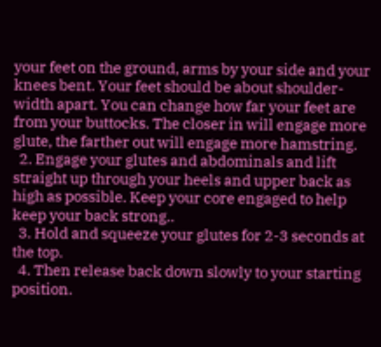your feet on the ground, arms by your side and your knees bent. Your feet should be about shoulder-width apart. You can change how far your feet are from your buttocks. The closer in will engage more glute, the farther out will engage more hamstring.
  2. Engage your glutes and abdominals and lift straight up through your heels and upper back as high as possible. Keep your core engaged to help keep your back strong..
  3. Hold and squeeze your glutes for 2-3 seconds at the top.
  4. Then release back down slowly to your starting position.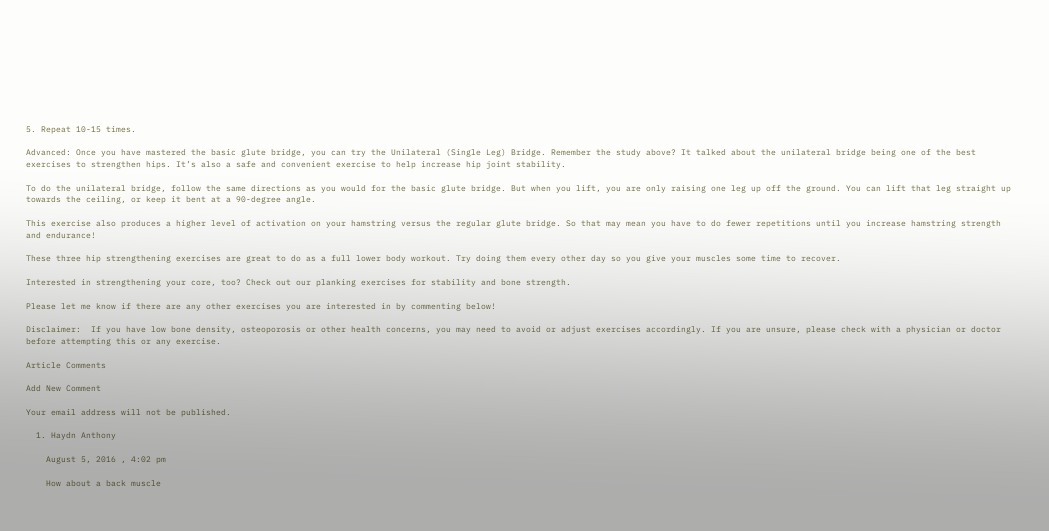5. Repeat 10-15 times.

Advanced: Once you have mastered the basic glute bridge, you can try the Unilateral (Single Leg) Bridge. Remember the study above? It talked about the unilateral bridge being one of the best exercises to strengthen hips. It’s also a safe and convenient exercise to help increase hip joint stability.

To do the unilateral bridge, follow the same directions as you would for the basic glute bridge. But when you lift, you are only raising one leg up off the ground. You can lift that leg straight up towards the ceiling, or keep it bent at a 90-degree angle.

This exercise also produces a higher level of activation on your hamstring versus the regular glute bridge. So that may mean you have to do fewer repetitions until you increase hamstring strength and endurance!

These three hip strengthening exercises are great to do as a full lower body workout. Try doing them every other day so you give your muscles some time to recover.

Interested in strengthening your core, too? Check out our planking exercises for stability and bone strength.

Please let me know if there are any other exercises you are interested in by commenting below!

Disclaimer:  If you have low bone density, osteoporosis or other health concerns, you may need to avoid or adjust exercises accordingly. If you are unsure, please check with a physician or doctor before attempting this or any exercise.

Article Comments

Add New Comment

Your email address will not be published.

  1. Haydn Anthony

    August 5, 2016 , 4:02 pm

    How about a back muscle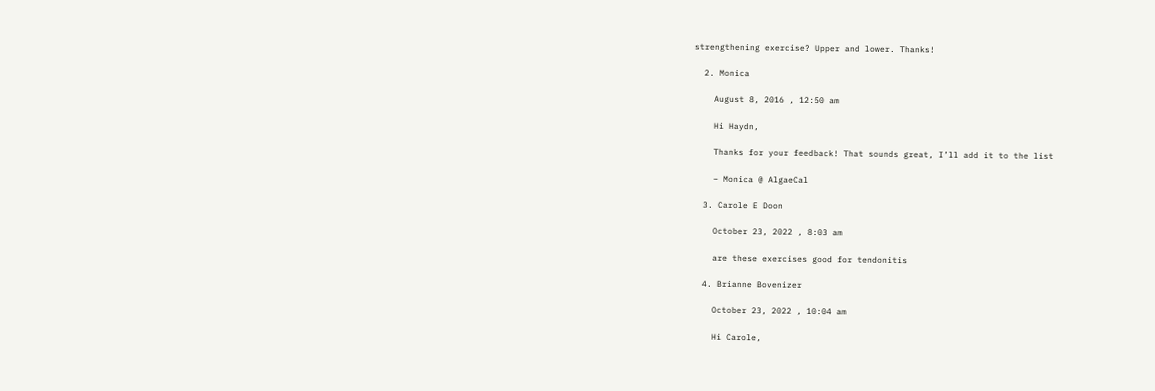strengthening exercise? Upper and lower. Thanks!

  2. Monica

    August 8, 2016 , 12:50 am

    Hi Haydn,

    Thanks for your feedback! That sounds great, I’ll add it to the list

    – Monica @ AlgaeCal

  3. Carole E Doon

    October 23, 2022 , 8:03 am

    are these exercises good for tendonitis

  4. Brianne Bovenizer

    October 23, 2022 , 10:04 am

    Hi Carole,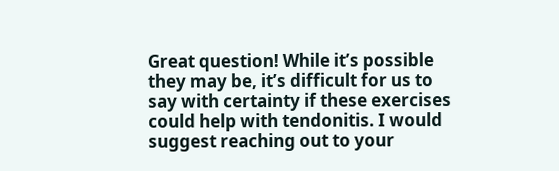Great question! While it’s possible they may be, it’s difficult for us to say with certainty if these exercises could help with tendonitis. I would suggest reaching out to your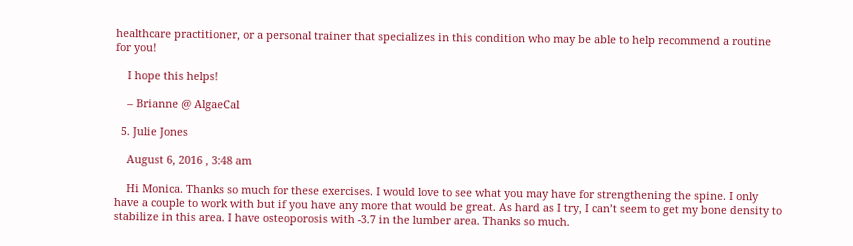healthcare practitioner, or a personal trainer that specializes in this condition who may be able to help recommend a routine for you!

    I hope this helps!

    – Brianne @ AlgaeCal

  5. Julie Jones

    August 6, 2016 , 3:48 am

    Hi Monica. Thanks so much for these exercises. I would love to see what you may have for strengthening the spine. I only have a couple to work with but if you have any more that would be great. As hard as I try, I can’t seem to get my bone density to stabilize in this area. I have osteoporosis with -3.7 in the lumber area. Thanks so much.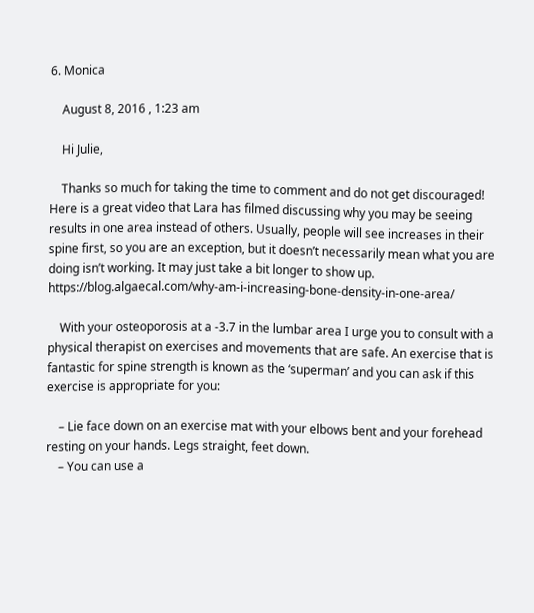6. Monica

    August 8, 2016 , 1:23 am

    Hi Julie,

    Thanks so much for taking the time to comment and do not get discouraged! Here is a great video that Lara has filmed discussing why you may be seeing results in one area instead of others. Usually, people will see increases in their spine first, so you are an exception, but it doesn’t necessarily mean what you are doing isn’t working. It may just take a bit longer to show up. https://blog.algaecal.com/why-am-i-increasing-bone-density-in-one-area/

    With your osteoporosis at a -3.7 in the lumbar area I urge you to consult with a physical therapist on exercises and movements that are safe. An exercise that is fantastic for spine strength is known as the ‘superman’ and you can ask if this exercise is appropriate for you:

    – Lie face down on an exercise mat with your elbows bent and your forehead resting on your hands. Legs straight, feet down.
    – You can use a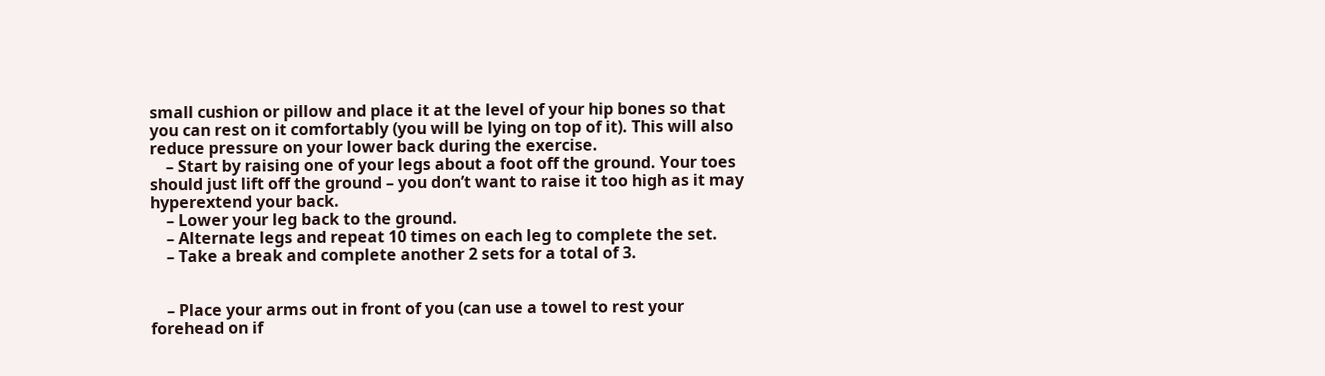small cushion or pillow and place it at the level of your hip bones so that you can rest on it comfortably (you will be lying on top of it). This will also reduce pressure on your lower back during the exercise.
    – Start by raising one of your legs about a foot off the ground. Your toes should just lift off the ground – you don’t want to raise it too high as it may hyperextend your back.
    – Lower your leg back to the ground.
    – Alternate legs and repeat 10 times on each leg to complete the set.
    – Take a break and complete another 2 sets for a total of 3.


    – Place your arms out in front of you (can use a towel to rest your forehead on if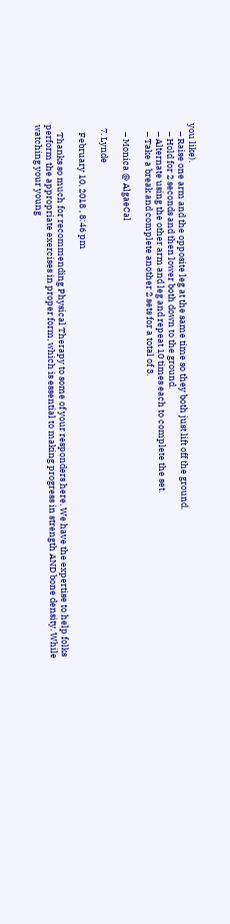you like).
    – Raise one arm and the opposite leg at the same time so they both just lift off the ground.
    – Hold for 2 seconds and then lower both down to the ground.
    – Alternate using the other arm and leg and repeat 10 times each to complete the set.
    – Take a break and complete another 2 sets for a total of 3.

    – Monica @ AlgaeCal

  7. Lynde

    February 10, 2018 , 8:46 pm

    Thanks so much for recommending Physical Therapy to some of your responders here. We have the expertise to help folks perform the appropriate exercises in proper form, which is essential to making progress in strength AND bone density. While watching your young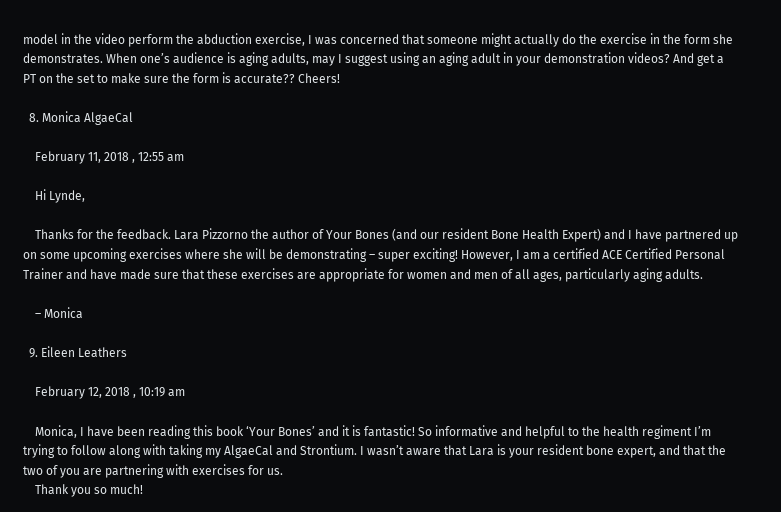model in the video perform the abduction exercise, I was concerned that someone might actually do the exercise in the form she demonstrates. When one’s audience is aging adults, may I suggest using an aging adult in your demonstration videos? And get a PT on the set to make sure the form is accurate?? Cheers!

  8. Monica AlgaeCal

    February 11, 2018 , 12:55 am

    Hi Lynde,

    Thanks for the feedback. Lara Pizzorno the author of Your Bones (and our resident Bone Health Expert) and I have partnered up on some upcoming exercises where she will be demonstrating – super exciting! However, I am a certified ACE Certified Personal Trainer and have made sure that these exercises are appropriate for women and men of all ages, particularly aging adults.

    – Monica

  9. Eileen Leathers

    February 12, 2018 , 10:19 am

    Monica, I have been reading this book ‘Your Bones’ and it is fantastic! So informative and helpful to the health regiment I’m trying to follow along with taking my AlgaeCal and Strontium. I wasn’t aware that Lara is your resident bone expert, and that the two of you are partnering with exercises for us.
    Thank you so much!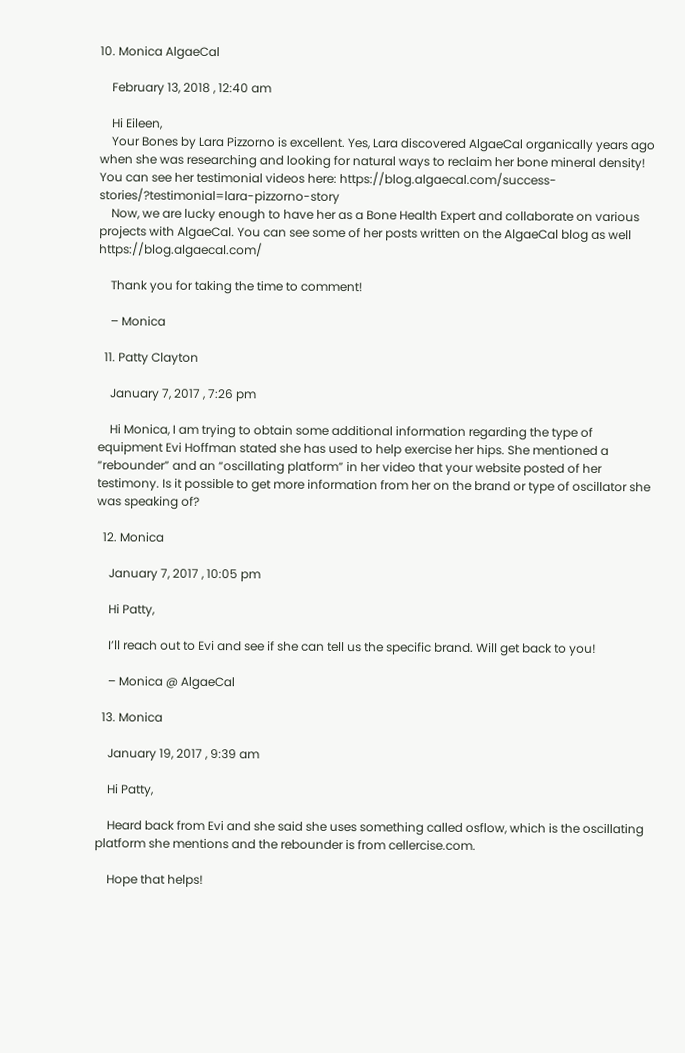10. Monica AlgaeCal

    February 13, 2018 , 12:40 am

    Hi Eileen,
    Your Bones by Lara Pizzorno is excellent. Yes, Lara discovered AlgaeCal organically years ago when she was researching and looking for natural ways to reclaim her bone mineral density! You can see her testimonial videos here: https://blog.algaecal.com/success-stories/?testimonial=lara-pizzorno-story
    Now, we are lucky enough to have her as a Bone Health Expert and collaborate on various projects with AlgaeCal. You can see some of her posts written on the AlgaeCal blog as well https://blog.algaecal.com/

    Thank you for taking the time to comment!

    – Monica

  11. Patty Clayton

    January 7, 2017 , 7:26 pm

    Hi Monica, I am trying to obtain some additional information regarding the type of equipment Evi Hoffman stated she has used to help exercise her hips. She mentioned a “rebounder” and an “oscillating platform” in her video that your website posted of her testimony. Is it possible to get more information from her on the brand or type of oscillator she was speaking of?

  12. Monica

    January 7, 2017 , 10:05 pm

    Hi Patty,

    I’ll reach out to Evi and see if she can tell us the specific brand. Will get back to you!

    – Monica @ AlgaeCal

  13. Monica

    January 19, 2017 , 9:39 am

    Hi Patty,

    Heard back from Evi and she said she uses something called osflow, which is the oscillating platform she mentions and the rebounder is from cellercise.com.

    Hope that helps!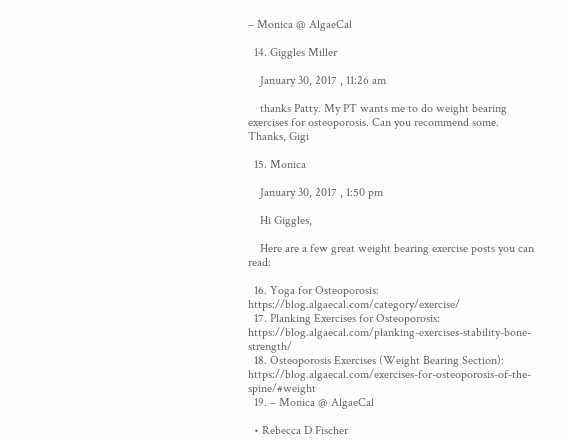– Monica @ AlgaeCal

  14. Giggles Miller

    January 30, 2017 , 11:26 am

    thanks Patty. My PT wants me to do weight bearing exercises for osteoporosis. Can you recommend some. Thanks, Gigi

  15. Monica

    January 30, 2017 , 1:50 pm

    Hi Giggles,

    Here are a few great weight bearing exercise posts you can read:

  16. Yoga for Osteoporosis: https://blog.algaecal.com/category/exercise/
  17. Planking Exercises for Osteoporosis: https://blog.algaecal.com/planking-exercises-stability-bone-strength/
  18. Osteoporosis Exercises (Weight Bearing Section): https://blog.algaecal.com/exercises-for-osteoporosis-of-the-spine/#weight
  19. – Monica @ AlgaeCal

  • Rebecca D Fischer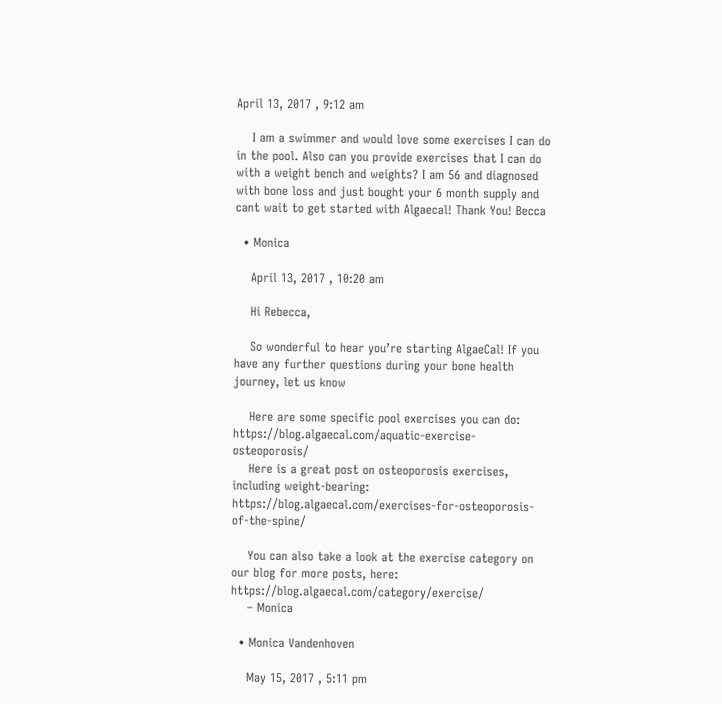April 13, 2017 , 9:12 am

    I am a swimmer and would love some exercises I can do in the pool. Also can you provide exercises that I can do with a weight bench and weights? I am 56 and diagnosed with bone loss and just bought your 6 month supply and cant wait to get started with Algaecal! Thank You! Becca

  • Monica

    April 13, 2017 , 10:20 am

    Hi Rebecca,

    So wonderful to hear you’re starting AlgaeCal! If you have any further questions during your bone health journey, let us know

    Here are some specific pool exercises you can do: https://blog.algaecal.com/aquatic-exercise-osteoporosis/
    Here is a great post on osteoporosis exercises, including weight-bearing: https://blog.algaecal.com/exercises-for-osteoporosis-of-the-spine/

    You can also take a look at the exercise category on our blog for more posts, here: https://blog.algaecal.com/category/exercise/
    – Monica

  • Monica Vandenhoven

    May 15, 2017 , 5:11 pm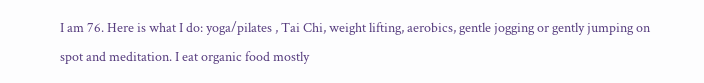I am 76. Here is what I do: yoga/pilates , Tai Chi, weight lifting, aerobics, gentle jogging or gently jumping on spot and meditation. I eat organic food mostly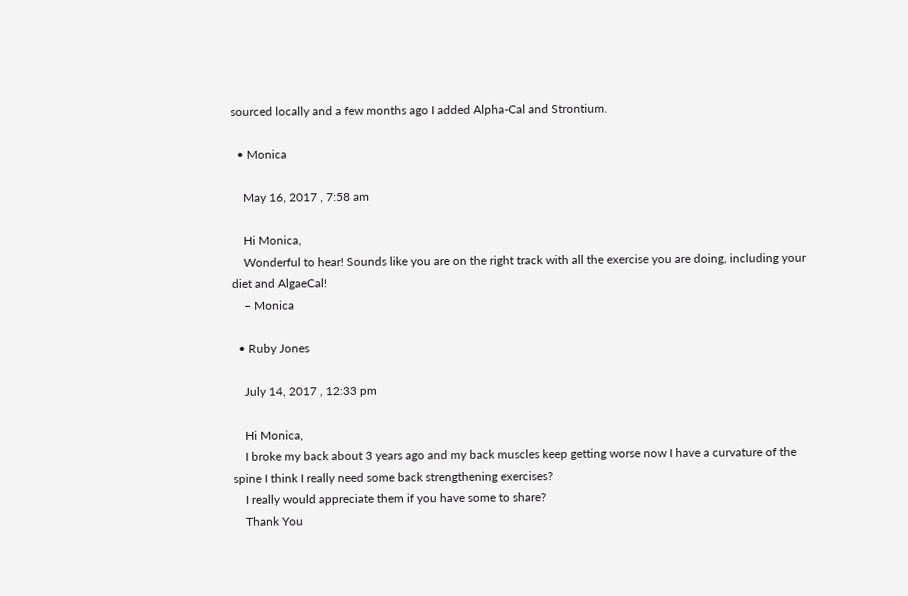sourced locally and a few months ago I added Alpha-Cal and Strontium.

  • Monica

    May 16, 2017 , 7:58 am

    Hi Monica,
    Wonderful to hear! Sounds like you are on the right track with all the exercise you are doing, including your diet and AlgaeCal!
    – Monica

  • Ruby Jones

    July 14, 2017 , 12:33 pm

    Hi Monica,
    I broke my back about 3 years ago and my back muscles keep getting worse now I have a curvature of the spine I think I really need some back strengthening exercises?
    I really would appreciate them if you have some to share?
    Thank You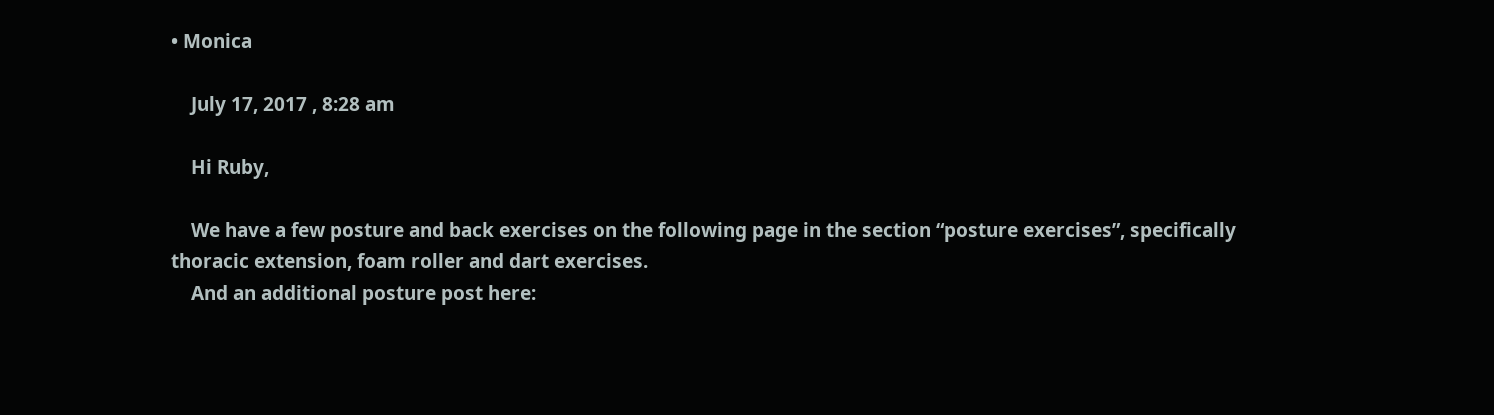• Monica

    July 17, 2017 , 8:28 am

    Hi Ruby,

    We have a few posture and back exercises on the following page in the section “posture exercises”, specifically thoracic extension, foam roller and dart exercises.
    And an additional posture post here: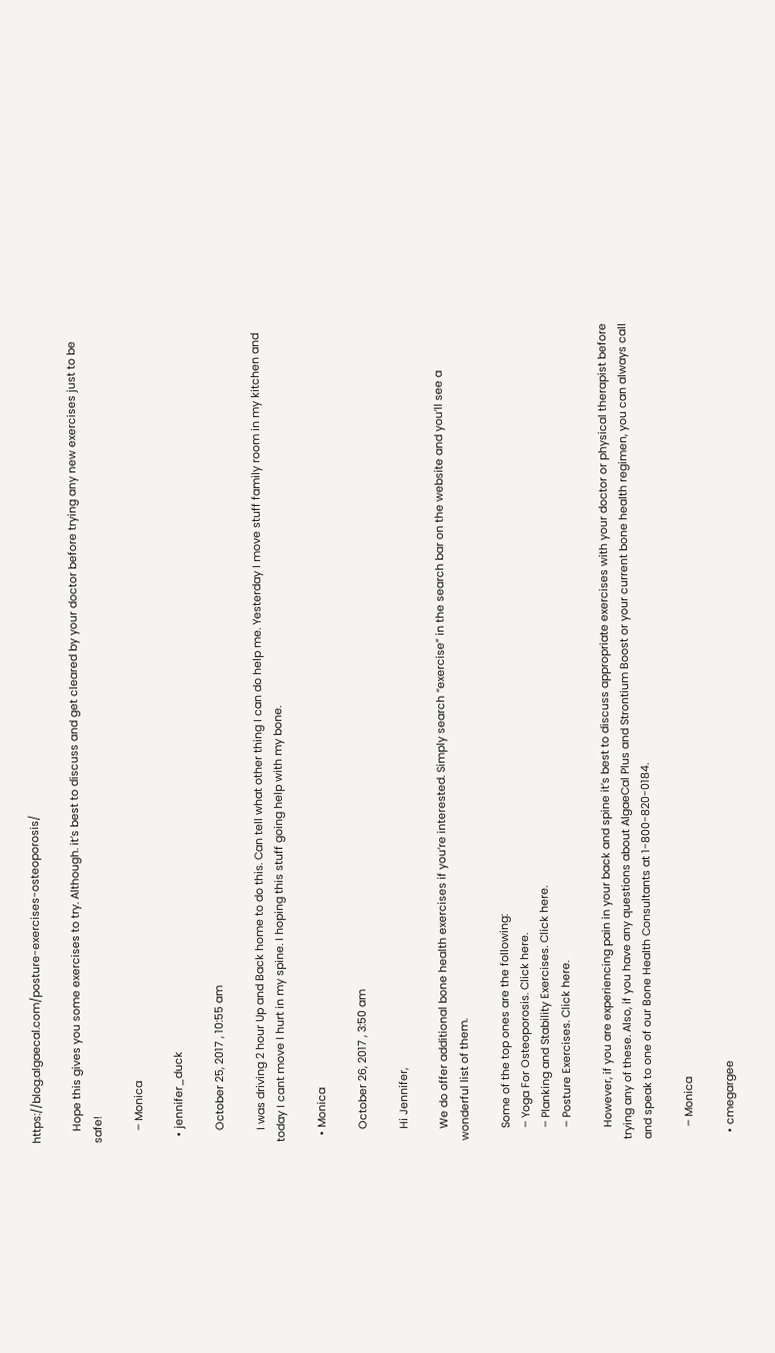https://blog.algaecal.com/posture-exercises-osteoporosis/

    Hope this gives you some exercises to try. Although. it’s best to discuss and get cleared by your doctor before trying any new exercises just to be safe!

    – Monica

  • jennifer_duck

    October 25, 2017 , 10:55 am

    I was driving 2 hour Up and Back home to do this. Can tell what other thing I can do help me. Yesterday I move stuff family room in my kitchen and today I cant move I hurt in my spine. I hoping this stuff going help with my bone.

  • Monica

    October 26, 2017 , 3:50 am

    Hi Jennifer,

    We do offer additional bone health exercises if you’re interested. Simply search “exercise” in the search bar on the website and you’ll see a wonderful list of them.

    Some of the top ones are the following:
    – Yoga For Osteoporosis. Click here.
    – Planking and Stability Exercises. Click here.
    – Posture Exercises. Click here.

    However, if you are experiencing pain in your back and spine it’s best to discuss appropriate exercises with your doctor or physical therapist before trying any of these. Also, if you have any questions about AlgaeCal Plus and Strontium Boost or your current bone health regimen, you can always call and speak to one of our Bone Health Consultants at 1-800-820-0184.

    – Monica

  • cmegargee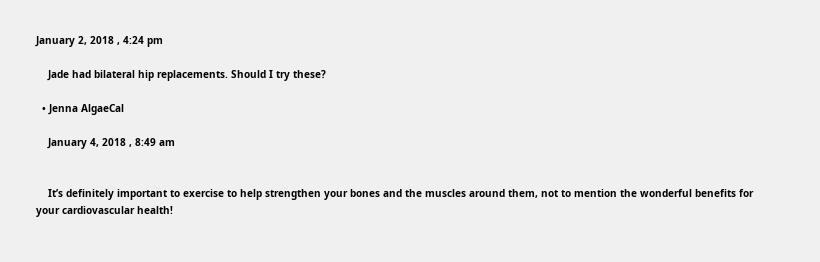January 2, 2018 , 4:24 pm

    Jade had bilateral hip replacements. Should I try these?

  • Jenna AlgaeCal

    January 4, 2018 , 8:49 am


    It’s definitely important to exercise to help strengthen your bones and the muscles around them, not to mention the wonderful benefits for your cardiovascular health!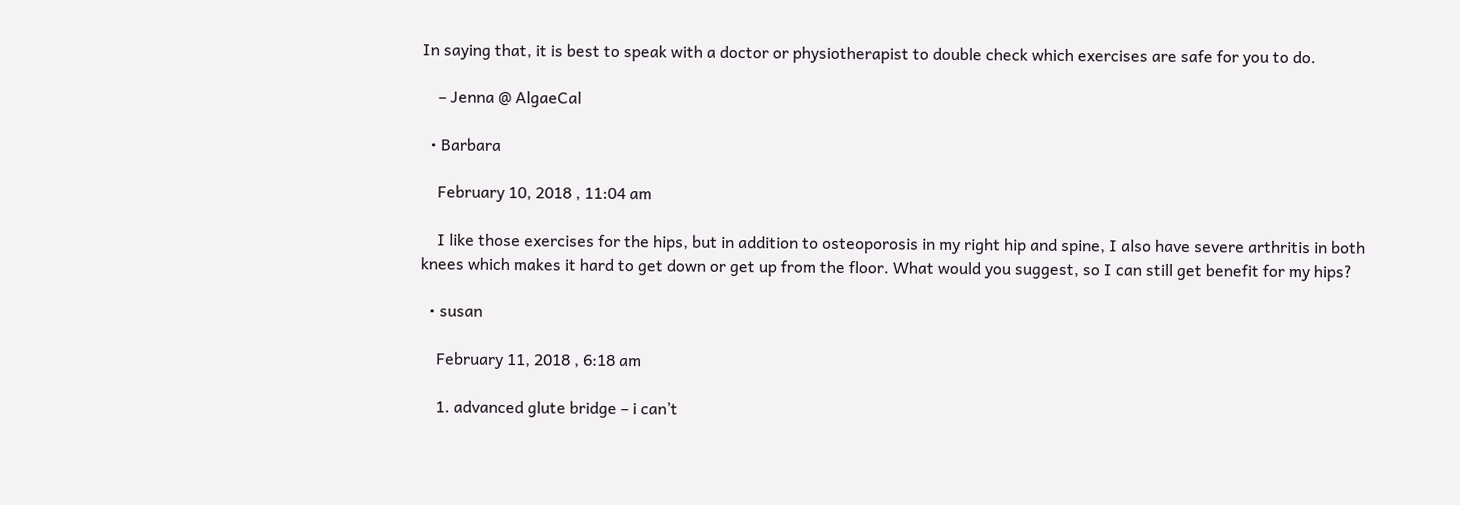In saying that, it is best to speak with a doctor or physiotherapist to double check which exercises are safe for you to do.

    – Jenna @ AlgaeCal

  • Barbara

    February 10, 2018 , 11:04 am

    I like those exercises for the hips, but in addition to osteoporosis in my right hip and spine, I also have severe arthritis in both knees which makes it hard to get down or get up from the floor. What would you suggest, so I can still get benefit for my hips?

  • susan

    February 11, 2018 , 6:18 am

    1. advanced glute bridge – i can’t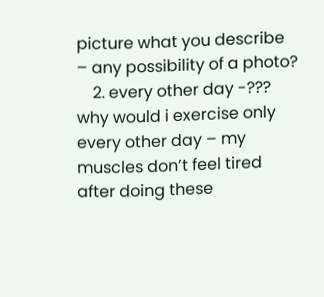picture what you describe – any possibility of a photo?
    2. every other day -??? why would i exercise only every other day – my muscles don’t feel tired after doing these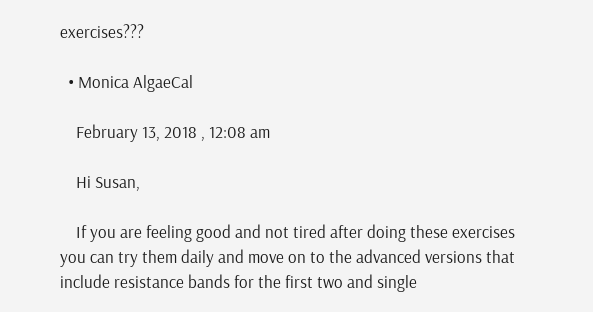exercises???

  • Monica AlgaeCal

    February 13, 2018 , 12:08 am

    Hi Susan,

    If you are feeling good and not tired after doing these exercises you can try them daily and move on to the advanced versions that include resistance bands for the first two and single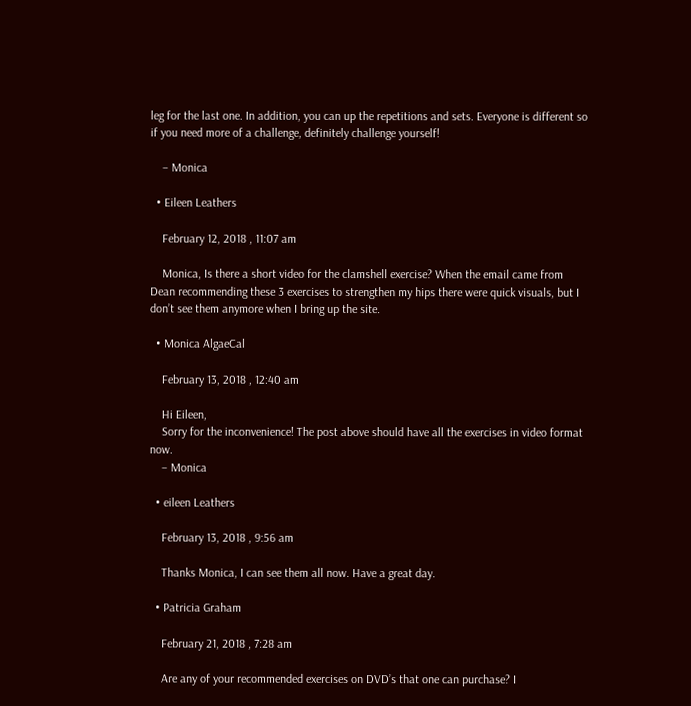leg for the last one. In addition, you can up the repetitions and sets. Everyone is different so if you need more of a challenge, definitely challenge yourself!

    – Monica

  • Eileen Leathers

    February 12, 2018 , 11:07 am

    Monica, Is there a short video for the clamshell exercise? When the email came from Dean recommending these 3 exercises to strengthen my hips there were quick visuals, but I don’t see them anymore when I bring up the site.

  • Monica AlgaeCal

    February 13, 2018 , 12:40 am

    Hi Eileen,
    Sorry for the inconvenience! The post above should have all the exercises in video format now.
    – Monica

  • eileen Leathers

    February 13, 2018 , 9:56 am

    Thanks Monica, I can see them all now. Have a great day.

  • Patricia Graham

    February 21, 2018 , 7:28 am

    Are any of your recommended exercises on DVD’s that one can purchase? I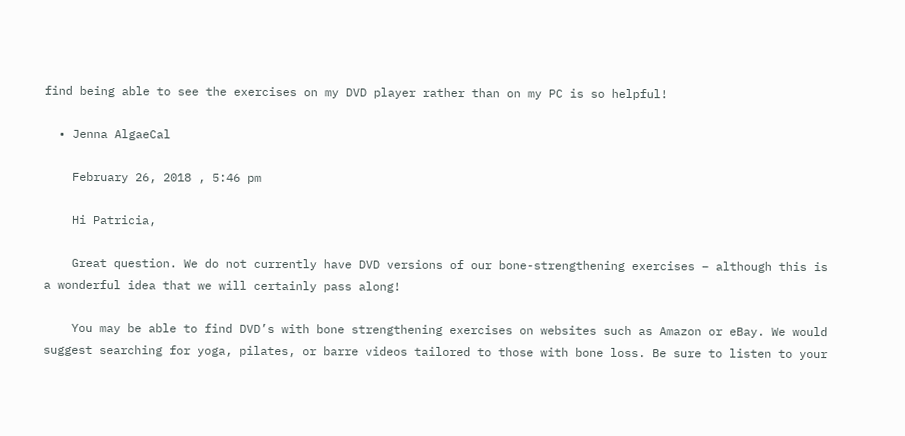find being able to see the exercises on my DVD player rather than on my PC is so helpful!

  • Jenna AlgaeCal

    February 26, 2018 , 5:46 pm

    Hi Patricia,

    Great question. We do not currently have DVD versions of our bone-strengthening exercises – although this is a wonderful idea that we will certainly pass along!

    You may be able to find DVD’s with bone strengthening exercises on websites such as Amazon or eBay. We would suggest searching for yoga, pilates, or barre videos tailored to those with bone loss. Be sure to listen to your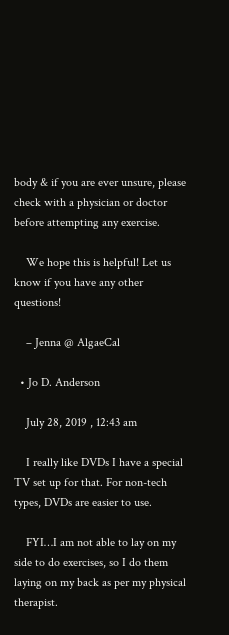body & if you are ever unsure, please check with a physician or doctor before attempting any exercise.

    We hope this is helpful! Let us know if you have any other questions!

    – Jenna @ AlgaeCal

  • Jo D. Anderson

    July 28, 2019 , 12:43 am

    I really like DVDs I have a special TV set up for that. For non-tech types, DVDs are easier to use.

    FYI…I am not able to lay on my side to do exercises, so I do them laying on my back as per my physical therapist.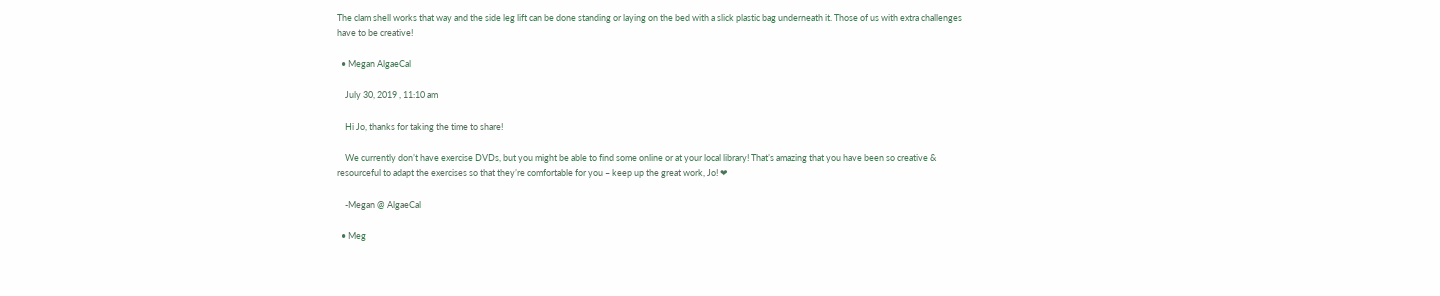The clam shell works that way and the side leg lift can be done standing or laying on the bed with a slick plastic bag underneath it. Those of us with extra challenges have to be creative!

  • Megan AlgaeCal

    July 30, 2019 , 11:10 am

    Hi Jo, thanks for taking the time to share!

    We currently don’t have exercise DVDs, but you might be able to find some online or at your local library! That’s amazing that you have been so creative & resourceful to adapt the exercises so that they’re comfortable for you – keep up the great work, Jo! ❤

    -Megan @ AlgaeCal

  • Meg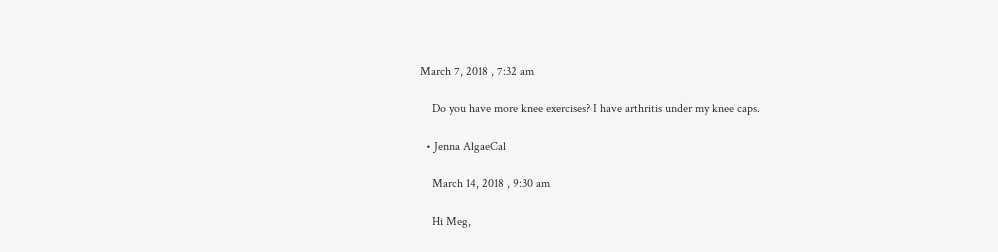March 7, 2018 , 7:32 am

    Do you have more knee exercises? I have arthritis under my knee caps.

  • Jenna AlgaeCal

    March 14, 2018 , 9:30 am

    Hi Meg,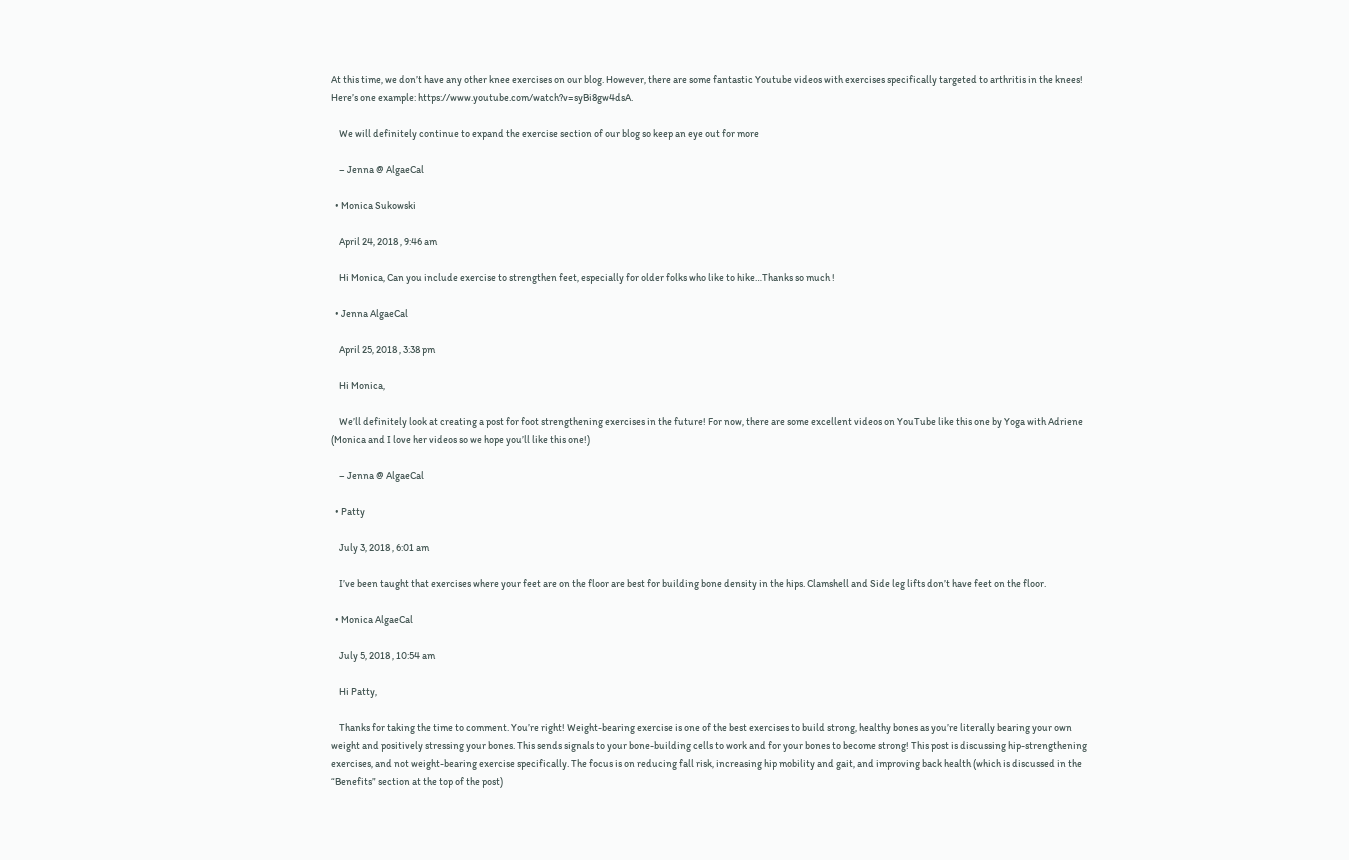At this time, we don’t have any other knee exercises on our blog. However, there are some fantastic Youtube videos with exercises specifically targeted to arthritis in the knees! Here’s one example: https://www.youtube.com/watch?v=syBi8gw4dsA.

    We will definitely continue to expand the exercise section of our blog so keep an eye out for more

    – Jenna @ AlgaeCal

  • Monica Sukowski

    April 24, 2018 , 9:46 am

    Hi Monica, Can you include exercise to strengthen feet, especially for older folks who like to hike…Thanks so much !

  • Jenna AlgaeCal

    April 25, 2018 , 3:38 pm

    Hi Monica,

    We’ll definitely look at creating a post for foot strengthening exercises in the future! For now, there are some excellent videos on YouTube like this one by Yoga with Adriene (Monica and I love her videos so we hope you’ll like this one!)

    – Jenna @ AlgaeCal

  • Patty

    July 3, 2018 , 6:01 am

    I’ve been taught that exercises where your feet are on the floor are best for building bone density in the hips. Clamshell and Side leg lifts don’t have feet on the floor.

  • Monica AlgaeCal

    July 5, 2018 , 10:54 am

    Hi Patty,

    Thanks for taking the time to comment. You’re right! Weight-bearing exercise is one of the best exercises to build strong, healthy bones as you’re literally bearing your own weight and positively stressing your bones. This sends signals to your bone-building cells to work and for your bones to become strong! This post is discussing hip-strengthening exercises, and not weight-bearing exercise specifically. The focus is on reducing fall risk, increasing hip mobility and gait, and improving back health (which is discussed in the “Benefits” section at the top of the post)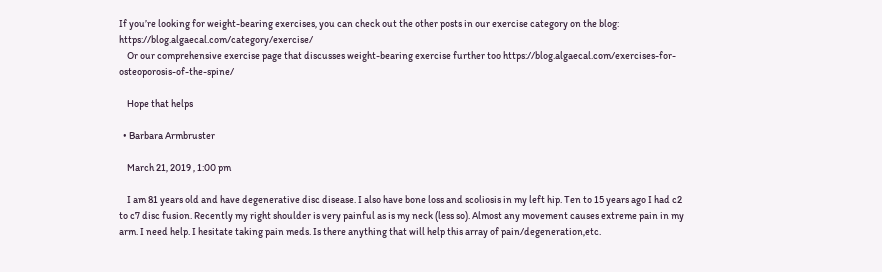If you’re looking for weight-bearing exercises, you can check out the other posts in our exercise category on the blog: https://blog.algaecal.com/category/exercise/
    Or our comprehensive exercise page that discusses weight-bearing exercise further too https://blog.algaecal.com/exercises-for-osteoporosis-of-the-spine/

    Hope that helps

  • Barbara Armbruster

    March 21, 2019 , 1:00 pm

    I am 81 years old and have degenerative disc disease. I also have bone loss and scoliosis in my left hip. Ten to 15 years ago I had c2 to c7 disc fusion. Recently my right shoulder is very painful as is my neck (less so). Almost any movement causes extreme pain in my arm. I need help. I hesitate taking pain meds. Is there anything that will help this array of pain/degeneration,etc.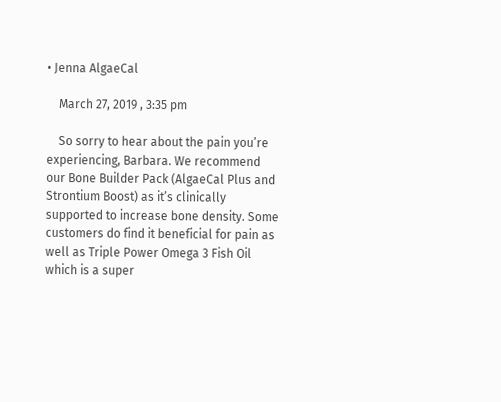• Jenna AlgaeCal

    March 27, 2019 , 3:35 pm

    So sorry to hear about the pain you’re experiencing, Barbara. We recommend our Bone Builder Pack (AlgaeCal Plus and Strontium Boost) as it’s clinically supported to increase bone density. Some customers do find it beneficial for pain as well as Triple Power Omega 3 Fish Oil which is a super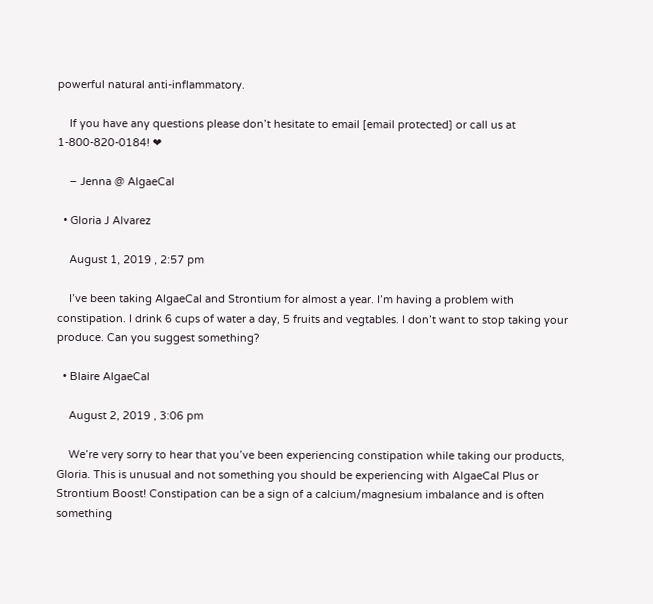powerful natural anti-inflammatory.

    If you have any questions please don’t hesitate to email [email protected] or call us at 1-800-820-0184! ❤

    – Jenna @ AlgaeCal

  • Gloria J Alvarez

    August 1, 2019 , 2:57 pm

    I’ve been taking AlgaeCal and Strontium for almost a year. I’m having a problem with constipation. I drink 6 cups of water a day, 5 fruits and vegtables. I don’t want to stop taking your produce. Can you suggest something?

  • Blaire AlgaeCal

    August 2, 2019 , 3:06 pm

    We’re very sorry to hear that you’ve been experiencing constipation while taking our products, Gloria. This is unusual and not something you should be experiencing with AlgaeCal Plus or Strontium Boost! Constipation can be a sign of a calcium/magnesium imbalance and is often something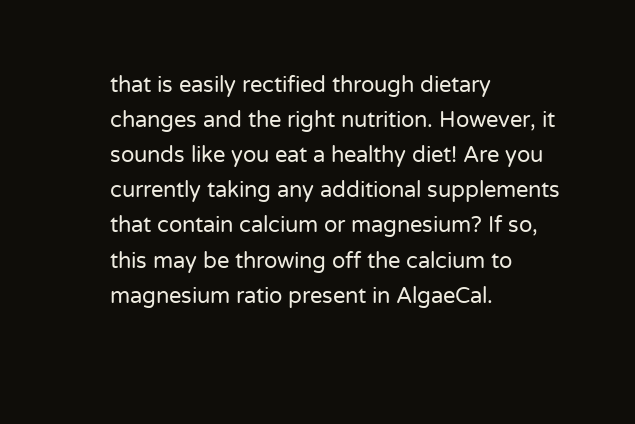that is easily rectified through dietary changes and the right nutrition. However, it sounds like you eat a healthy diet! Are you currently taking any additional supplements that contain calcium or magnesium? If so, this may be throwing off the calcium to magnesium ratio present in AlgaeCal.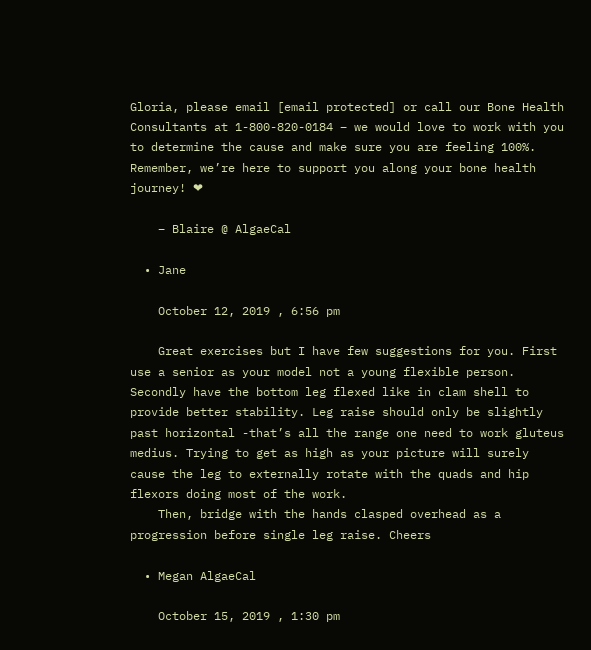Gloria, please email [email protected] or call our Bone Health Consultants at 1-800-820-0184 – we would love to work with you to determine the cause and make sure you are feeling 100%. Remember, we’re here to support you along your bone health journey! ❤

    – Blaire @ AlgaeCal

  • Jane

    October 12, 2019 , 6:56 pm

    Great exercises but I have few suggestions for you. First use a senior as your model not a young flexible person. Secondly have the bottom leg flexed like in clam shell to provide better stability. Leg raise should only be slightly past horizontal -that’s all the range one need to work gluteus medius. Trying to get as high as your picture will surely cause the leg to externally rotate with the quads and hip flexors doing most of the work.
    Then, bridge with the hands clasped overhead as a progression before single leg raise. Cheers

  • Megan AlgaeCal

    October 15, 2019 , 1:30 pm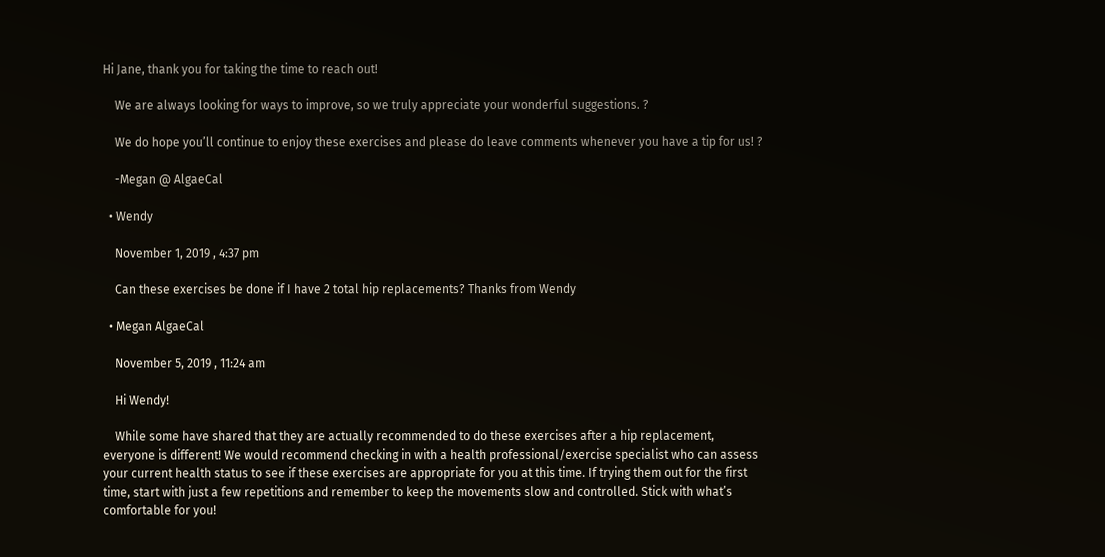Hi Jane, thank you for taking the time to reach out!

    We are always looking for ways to improve, so we truly appreciate your wonderful suggestions. ?

    We do hope you’ll continue to enjoy these exercises and please do leave comments whenever you have a tip for us! ?

    -Megan @ AlgaeCal

  • Wendy

    November 1, 2019 , 4:37 pm

    Can these exercises be done if I have 2 total hip replacements? Thanks from Wendy

  • Megan AlgaeCal

    November 5, 2019 , 11:24 am

    Hi Wendy!

    While some have shared that they are actually recommended to do these exercises after a hip replacement, everyone is different! We would recommend checking in with a health professional/exercise specialist who can assess your current health status to see if these exercises are appropriate for you at this time. If trying them out for the first time, start with just a few repetitions and remember to keep the movements slow and controlled. Stick with what’s comfortable for you!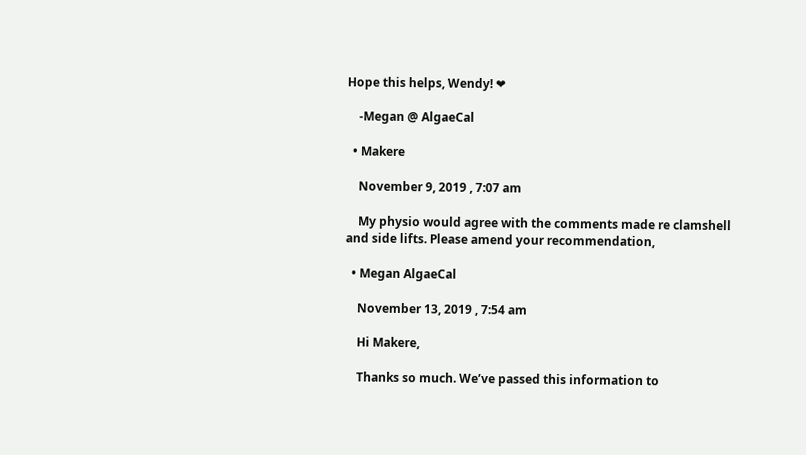Hope this helps, Wendy! ❤

    -Megan @ AlgaeCal

  • Makere

    November 9, 2019 , 7:07 am

    My physio would agree with the comments made re clamshell and side lifts. Please amend your recommendation,

  • Megan AlgaeCal

    November 13, 2019 , 7:54 am

    Hi Makere,

    Thanks so much. We’ve passed this information to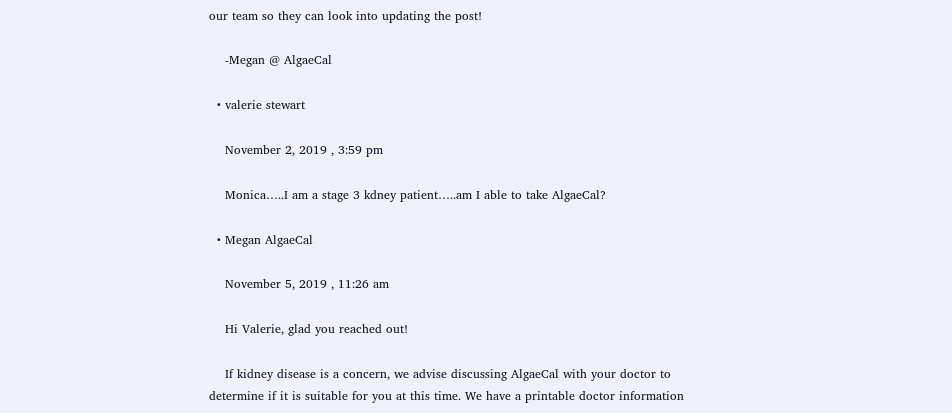our team so they can look into updating the post!

    -Megan @ AlgaeCal

  • valerie stewart

    November 2, 2019 , 3:59 pm

    Monica…..I am a stage 3 kdney patient…..am I able to take AlgaeCal?

  • Megan AlgaeCal

    November 5, 2019 , 11:26 am

    Hi Valerie, glad you reached out!

    If kidney disease is a concern, we advise discussing AlgaeCal with your doctor to determine if it is suitable for you at this time. We have a printable doctor information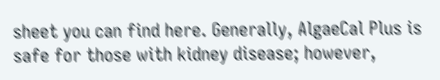sheet you can find here. Generally, AlgaeCal Plus is safe for those with kidney disease; however,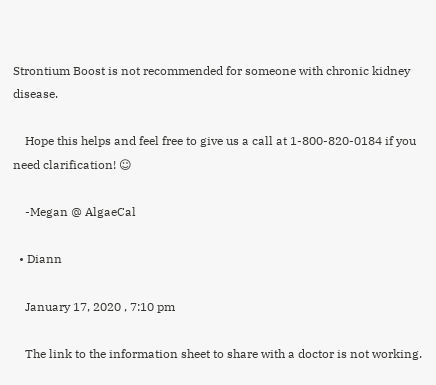Strontium Boost is not recommended for someone with chronic kidney disease.

    Hope this helps and feel free to give us a call at 1-800-820-0184 if you need clarification! ☺

    -Megan @ AlgaeCal

  • Diann

    January 17, 2020 , 7:10 pm

    The link to the information sheet to share with a doctor is not working.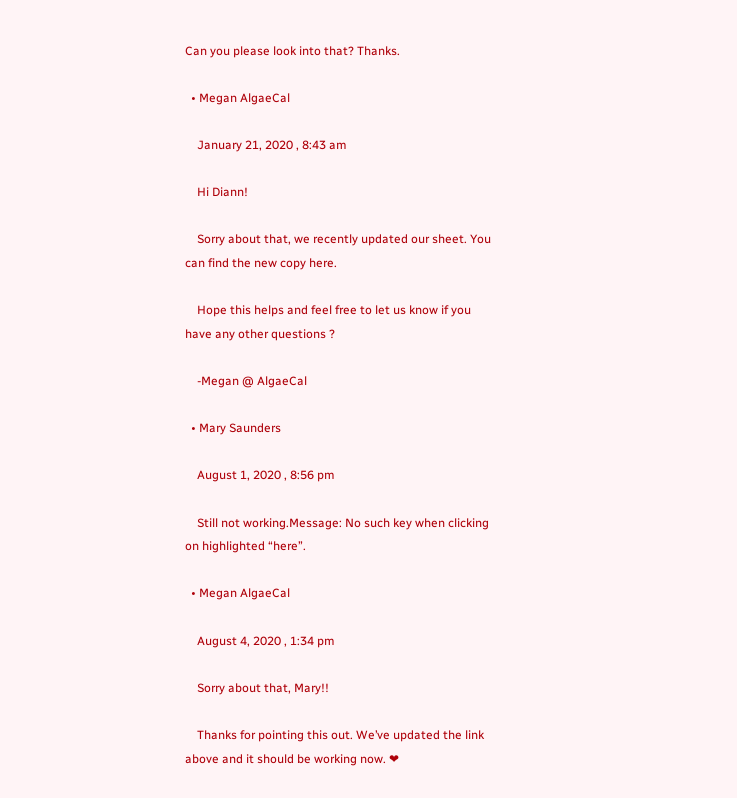Can you please look into that? Thanks.

  • Megan AlgaeCal

    January 21, 2020 , 8:43 am

    Hi Diann!

    Sorry about that, we recently updated our sheet. You can find the new copy here.

    Hope this helps and feel free to let us know if you have any other questions ?

    -Megan @ AlgaeCal

  • Mary Saunders

    August 1, 2020 , 8:56 pm

    Still not working.Message: No such key when clicking on highlighted “here”.

  • Megan AlgaeCal

    August 4, 2020 , 1:34 pm

    Sorry about that, Mary!!

    Thanks for pointing this out. We’ve updated the link above and it should be working now. ❤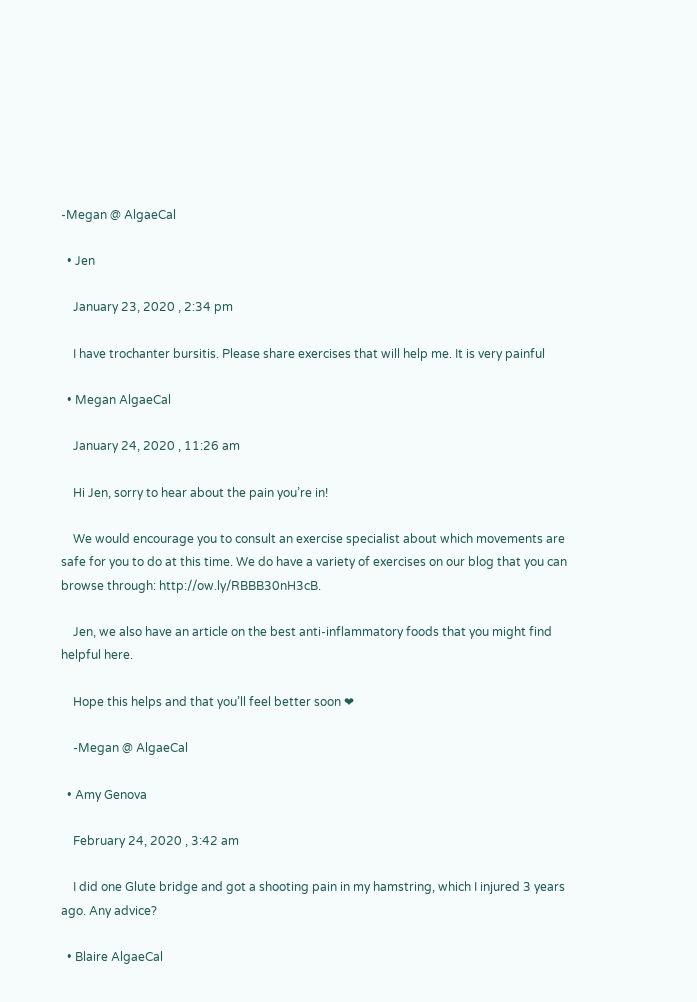-Megan @ AlgaeCal

  • Jen

    January 23, 2020 , 2:34 pm

    I have trochanter bursitis. Please share exercises that will help me. It is very painful

  • Megan AlgaeCal

    January 24, 2020 , 11:26 am

    Hi Jen, sorry to hear about the pain you’re in!

    We would encourage you to consult an exercise specialist about which movements are safe for you to do at this time. We do have a variety of exercises on our blog that you can browse through: http://ow.ly/RBBB30nH3cB.

    Jen, we also have an article on the best anti-inflammatory foods that you might find helpful here.

    Hope this helps and that you’ll feel better soon ❤

    -Megan @ AlgaeCal

  • Amy Genova

    February 24, 2020 , 3:42 am

    I did one Glute bridge and got a shooting pain in my hamstring, which I injured 3 years ago. Any advice?

  • Blaire AlgaeCal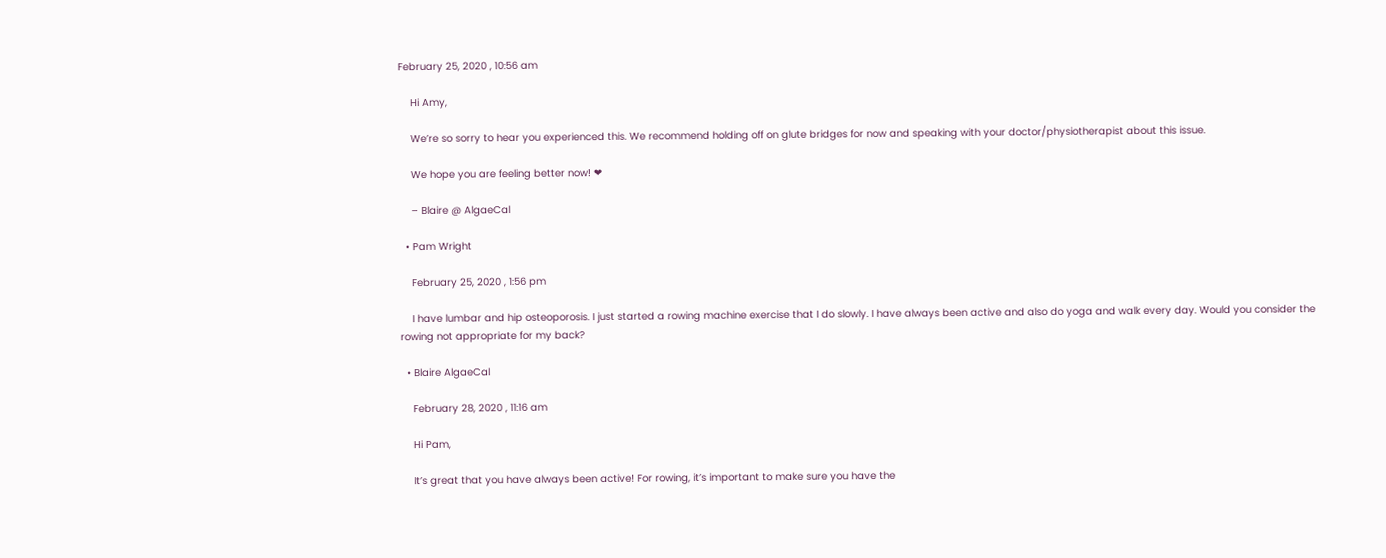February 25, 2020 , 10:56 am

    Hi Amy,

    We’re so sorry to hear you experienced this. We recommend holding off on glute bridges for now and speaking with your doctor/physiotherapist about this issue.

    We hope you are feeling better now! ❤

    – Blaire @ AlgaeCal

  • Pam Wright

    February 25, 2020 , 1:56 pm

    I have lumbar and hip osteoporosis. I just started a rowing machine exercise that I do slowly. I have always been active and also do yoga and walk every day. Would you consider the rowing not appropriate for my back?

  • Blaire AlgaeCal

    February 28, 2020 , 11:16 am

    Hi Pam,

    It’s great that you have always been active! For rowing, it’s important to make sure you have the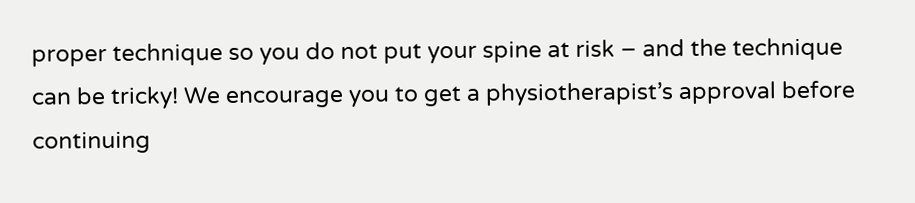proper technique so you do not put your spine at risk – and the technique can be tricky! We encourage you to get a physiotherapist’s approval before continuing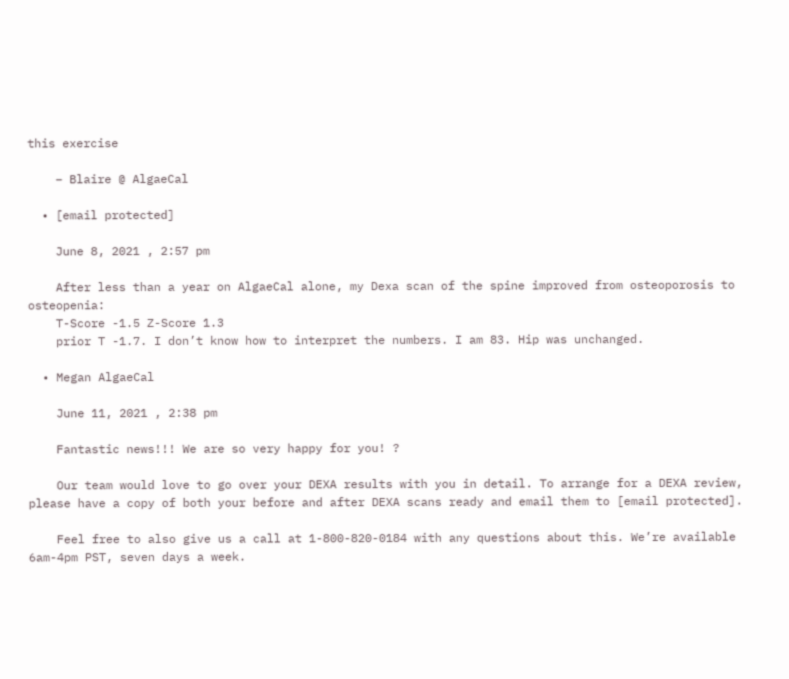this exercise

    – Blaire @ AlgaeCal

  • [email protected]

    June 8, 2021 , 2:57 pm

    After less than a year on AlgaeCal alone, my Dexa scan of the spine improved from osteoporosis to osteopenia:
    T-Score -1.5 Z-Score 1.3
    prior T -1.7. I don’t know how to interpret the numbers. I am 83. Hip was unchanged.

  • Megan AlgaeCal

    June 11, 2021 , 2:38 pm

    Fantastic news!!! We are so very happy for you! ?

    Our team would love to go over your DEXA results with you in detail. To arrange for a DEXA review, please have a copy of both your before and after DEXA scans ready and email them to [email protected].

    Feel free to also give us a call at 1-800-820-0184 with any questions about this. We’re available 6am-4pm PST, seven days a week.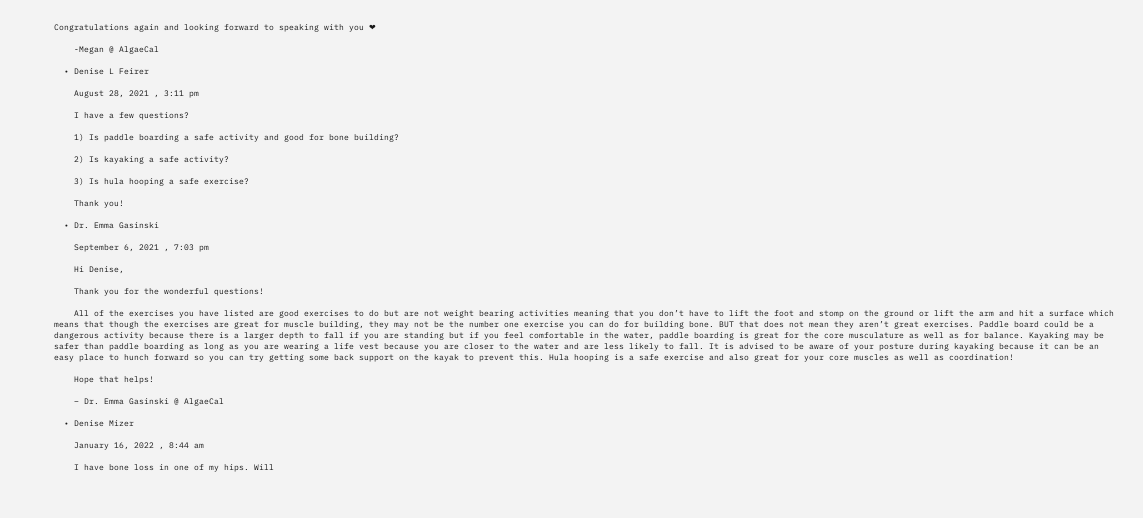Congratulations again and looking forward to speaking with you ❤

    -Megan @ AlgaeCal

  • Denise L Feirer

    August 28, 2021 , 3:11 pm

    I have a few questions?

    1) Is paddle boarding a safe activity and good for bone building?

    2) Is kayaking a safe activity?

    3) Is hula hooping a safe exercise?

    Thank you!

  • Dr. Emma Gasinski

    September 6, 2021 , 7:03 pm

    Hi Denise,

    Thank you for the wonderful questions!

    All of the exercises you have listed are good exercises to do but are not weight bearing activities meaning that you don’t have to lift the foot and stomp on the ground or lift the arm and hit a surface which means that though the exercises are great for muscle building, they may not be the number one exercise you can do for building bone. BUT that does not mean they aren’t great exercises. Paddle board could be a dangerous activity because there is a larger depth to fall if you are standing but if you feel comfortable in the water, paddle boarding is great for the core musculature as well as for balance. Kayaking may be safer than paddle boarding as long as you are wearing a life vest because you are closer to the water and are less likely to fall. It is advised to be aware of your posture during kayaking because it can be an easy place to hunch forward so you can try getting some back support on the kayak to prevent this. Hula hooping is a safe exercise and also great for your core muscles as well as coordination!

    Hope that helps!

    – Dr. Emma Gasinski @ AlgaeCal

  • Denise Mizer

    January 16, 2022 , 8:44 am

    I have bone loss in one of my hips. Will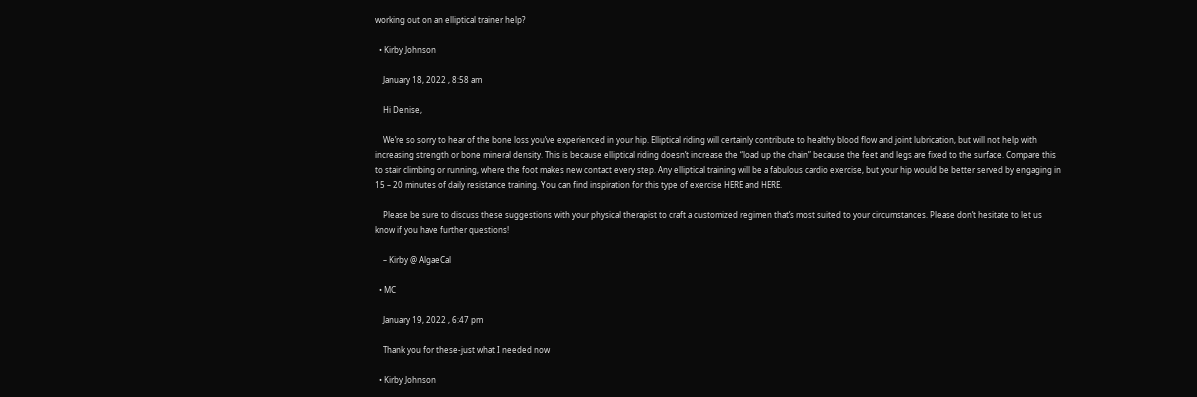working out on an elliptical trainer help?

  • Kirby Johnson

    January 18, 2022 , 8:58 am

    Hi Denise,

    We’re so sorry to hear of the bone loss you’ve experienced in your hip. Elliptical riding will certainly contribute to healthy blood flow and joint lubrication, but will not help with increasing strength or bone mineral density. This is because elliptical riding doesn’t increase the “load up the chain” because the feet and legs are fixed to the surface. Compare this to stair climbing or running, where the foot makes new contact every step. Any elliptical training will be a fabulous cardio exercise, but your hip would be better served by engaging in 15 – 20 minutes of daily resistance training. You can find inspiration for this type of exercise HERE and HERE.

    Please be sure to discuss these suggestions with your physical therapist to craft a customized regimen that’s most suited to your circumstances. Please don’t hesitate to let us know if you have further questions!

    – Kirby @ AlgaeCal

  • MC

    January 19, 2022 , 6:47 pm

    Thank you for these-just what I needed now

  • Kirby Johnson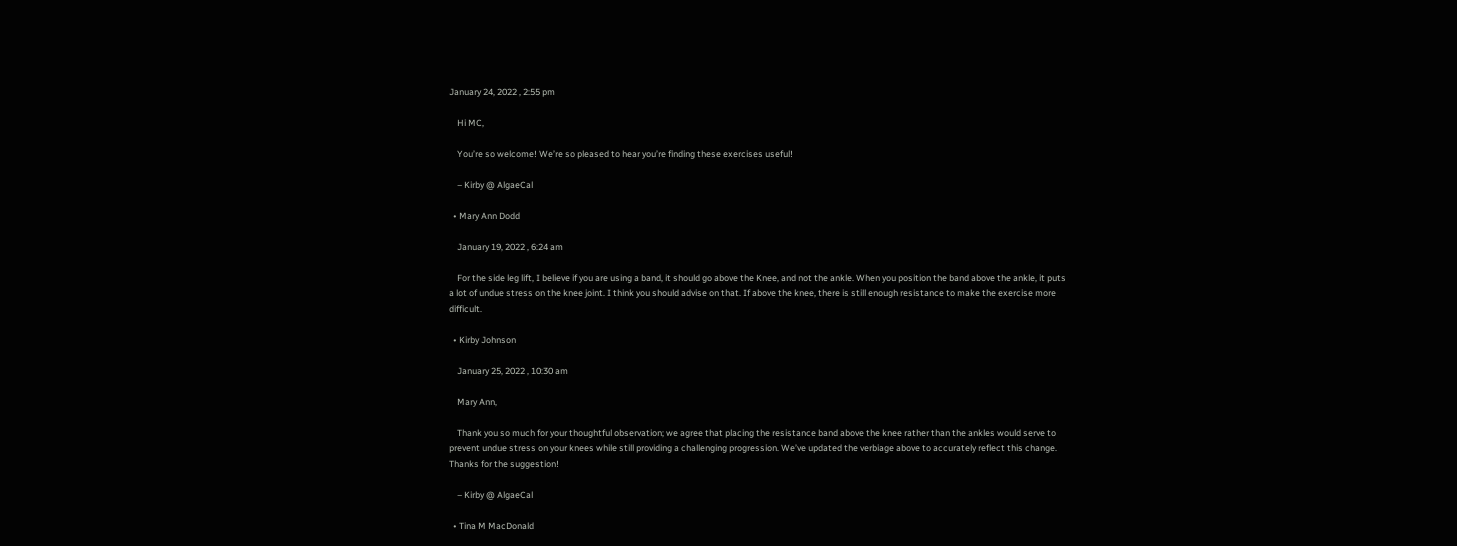January 24, 2022 , 2:55 pm

    Hi MC,

    You’re so welcome! We’re so pleased to hear you’re finding these exercises useful!

    – Kirby @ AlgaeCal

  • Mary Ann Dodd

    January 19, 2022 , 6:24 am

    For the side leg lift, I believe if you are using a band, it should go above the Knee, and not the ankle. When you position the band above the ankle, it puts a lot of undue stress on the knee joint. I think you should advise on that. If above the knee, there is still enough resistance to make the exercise more difficult.

  • Kirby Johnson

    January 25, 2022 , 10:30 am

    Mary Ann,

    Thank you so much for your thoughtful observation; we agree that placing the resistance band above the knee rather than the ankles would serve to prevent undue stress on your knees while still providing a challenging progression. We’ve updated the verbiage above to accurately reflect this change. Thanks for the suggestion!

    – Kirby @ AlgaeCal

  • Tina M MacDonald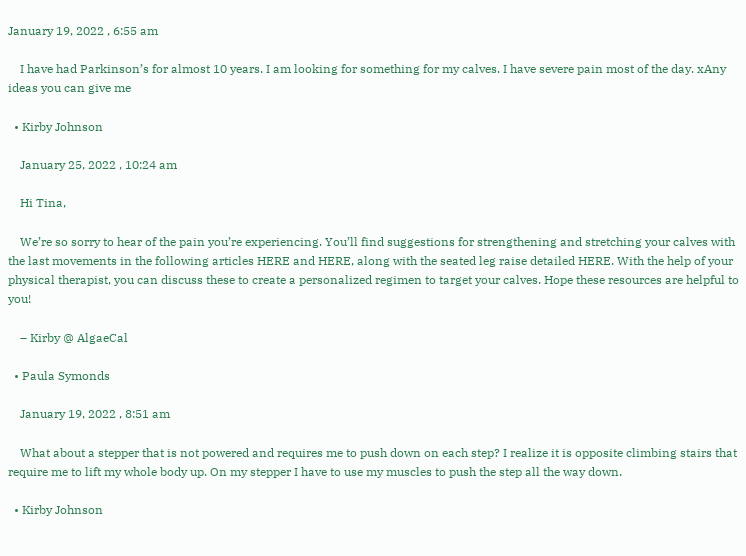January 19, 2022 , 6:55 am

    I have had Parkinson’s for almost 10 years. I am looking for something for my calves. I have severe pain most of the day. xAny ideas you can give me

  • Kirby Johnson

    January 25, 2022 , 10:24 am

    Hi Tina,

    We’re so sorry to hear of the pain you’re experiencing. You’ll find suggestions for strengthening and stretching your calves with the last movements in the following articles HERE and HERE, along with the seated leg raise detailed HERE. With the help of your physical therapist, you can discuss these to create a personalized regimen to target your calves. Hope these resources are helpful to you!

    – Kirby @ AlgaeCal

  • Paula Symonds

    January 19, 2022 , 8:51 am

    What about a stepper that is not powered and requires me to push down on each step? I realize it is opposite climbing stairs that require me to lift my whole body up. On my stepper I have to use my muscles to push the step all the way down.

  • Kirby Johnson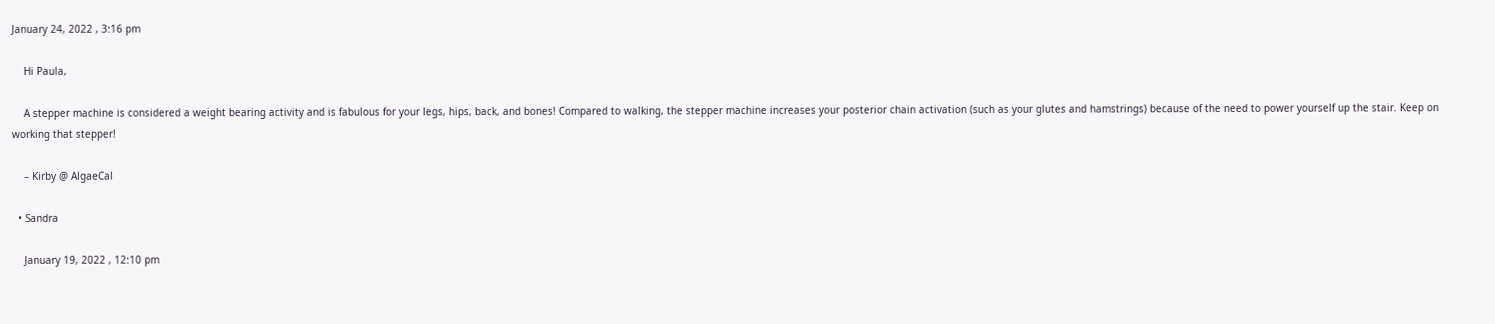January 24, 2022 , 3:16 pm

    Hi Paula,

    A stepper machine is considered a weight bearing activity and is fabulous for your legs, hips, back, and bones! Compared to walking, the stepper machine increases your posterior chain activation (such as your glutes and hamstrings) because of the need to power yourself up the stair. Keep on working that stepper!

    – Kirby @ AlgaeCal

  • Sandra

    January 19, 2022 , 12:10 pm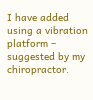I have added using a vibration platform – suggested by my chiropractor.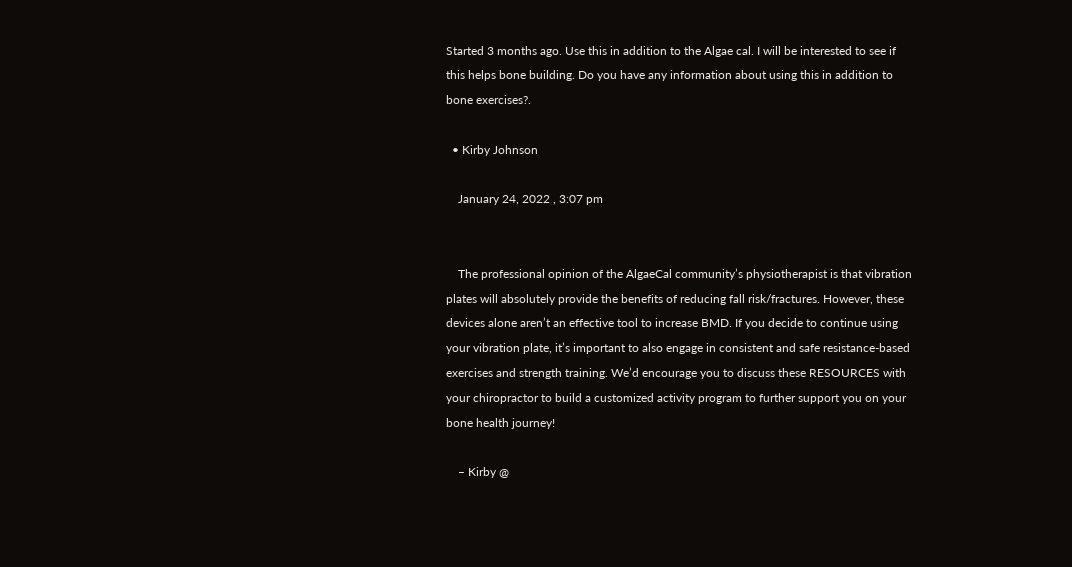Started 3 months ago. Use this in addition to the Algae cal. I will be interested to see if this helps bone building. Do you have any information about using this in addition to bone exercises?.

  • Kirby Johnson

    January 24, 2022 , 3:07 pm


    The professional opinion of the AlgaeCal community’s physiotherapist is that vibration plates will absolutely provide the benefits of reducing fall risk/fractures. However, these devices alone aren’t an effective tool to increase BMD. If you decide to continue using your vibration plate, it’s important to also engage in consistent and safe resistance-based exercises and strength training. We’d encourage you to discuss these RESOURCES with your chiropractor to build a customized activity program to further support you on your bone health journey!

    – Kirby @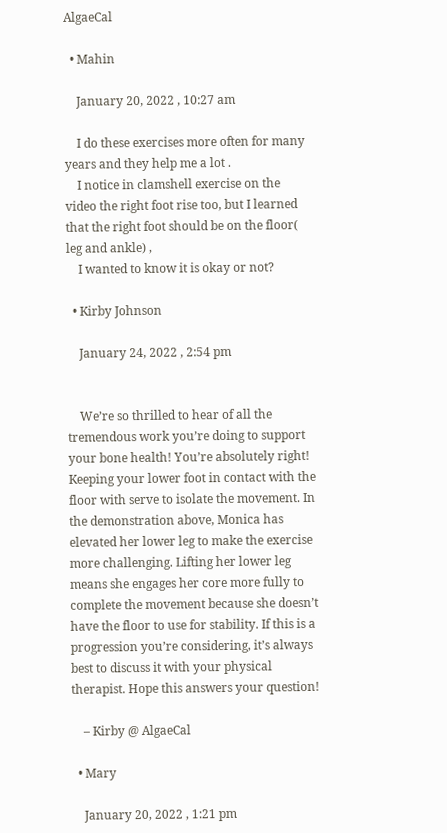AlgaeCal

  • Mahin

    January 20, 2022 , 10:27 am

    I do these exercises more often for many years and they help me a lot .
    I notice in clamshell exercise on the video the right foot rise too, but I learned that the right foot should be on the floor( leg and ankle) ,
    I wanted to know it is okay or not?

  • Kirby Johnson

    January 24, 2022 , 2:54 pm


    We’re so thrilled to hear of all the tremendous work you’re doing to support your bone health! You’re absolutely right! Keeping your lower foot in contact with the floor with serve to isolate the movement. In the demonstration above, Monica has elevated her lower leg to make the exercise more challenging. Lifting her lower leg means she engages her core more fully to complete the movement because she doesn’t have the floor to use for stability. If this is a progression you’re considering, it’s always best to discuss it with your physical therapist. Hope this answers your question!

    – Kirby @ AlgaeCal

  • Mary

    January 20, 2022 , 1:21 pm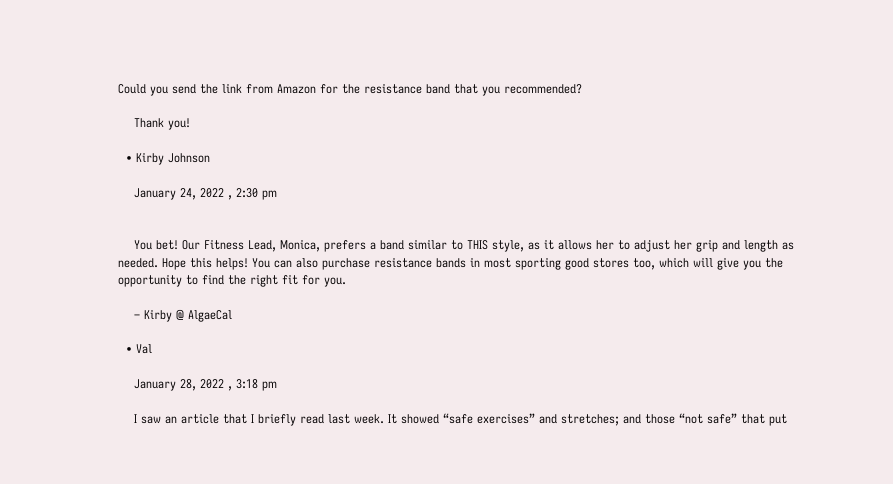Could you send the link from Amazon for the resistance band that you recommended?

    Thank you!

  • Kirby Johnson

    January 24, 2022 , 2:30 pm


    You bet! Our Fitness Lead, Monica, prefers a band similar to THIS style, as it allows her to adjust her grip and length as needed. Hope this helps! You can also purchase resistance bands in most sporting good stores too, which will give you the opportunity to find the right fit for you.

    – Kirby @ AlgaeCal

  • Val

    January 28, 2022 , 3:18 pm

    I saw an article that I briefly read last week. It showed “safe exercises” and stretches; and those “not safe” that put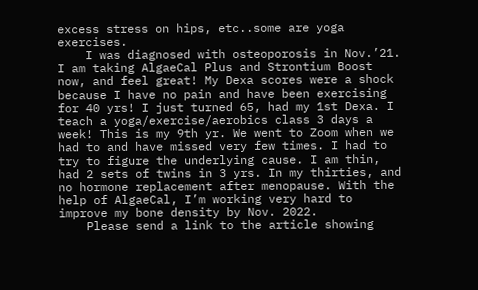excess stress on hips, etc..some are yoga exercises.
    I was diagnosed with osteoporosis in Nov.’21. I am taking AlgaeCal Plus and Strontium Boost now, and feel great! My Dexa scores were a shock because I have no pain and have been exercising for 40 yrs! I just turned 65, had my 1st Dexa. I teach a yoga/exercise/aerobics class 3 days a week! This is my 9th yr. We went to Zoom when we had to and have missed very few times. I had to try to figure the underlying cause. I am thin, had 2 sets of twins in 3 yrs. In my thirties, and no hormone replacement after menopause. With the help of AlgaeCal, I’m working very hard to improve my bone density by Nov. 2022.
    Please send a link to the article showing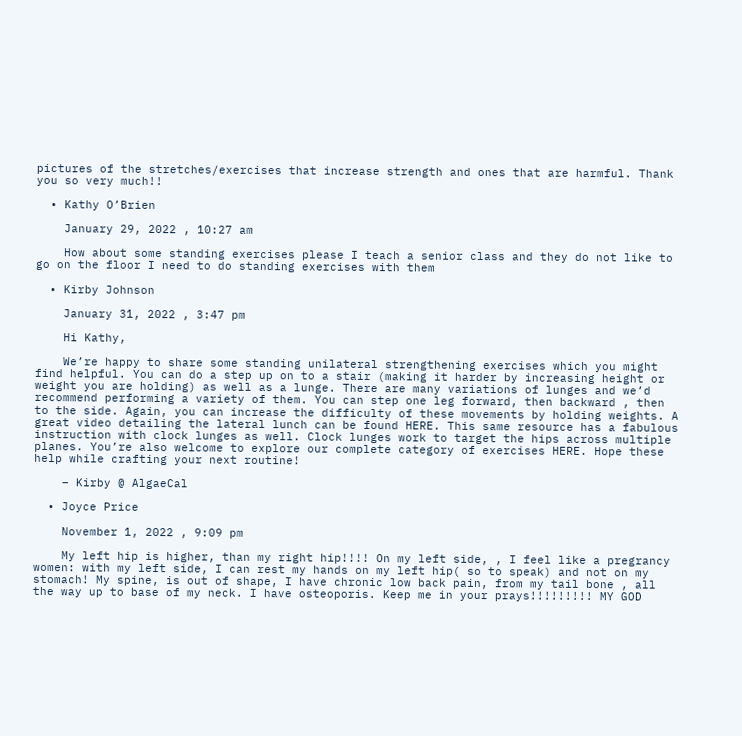pictures of the stretches/exercises that increase strength and ones that are harmful. Thank you so very much!!

  • Kathy O’Brien

    January 29, 2022 , 10:27 am

    How about some standing exercises please I teach a senior class and they do not like to go on the floor I need to do standing exercises with them

  • Kirby Johnson

    January 31, 2022 , 3:47 pm

    Hi Kathy,

    We’re happy to share some standing unilateral strengthening exercises which you might find helpful. You can do a step up on to a stair (making it harder by increasing height or weight you are holding) as well as a lunge. There are many variations of lunges and we’d recommend performing a variety of them. You can step one leg forward, then backward , then to the side. Again, you can increase the difficulty of these movements by holding weights. A great video detailing the lateral lunch can be found HERE. This same resource has a fabulous instruction with clock lunges as well. Clock lunges work to target the hips across multiple planes. You’re also welcome to explore our complete category of exercises HERE. Hope these help while crafting your next routine!

    – Kirby @ AlgaeCal

  • Joyce Price

    November 1, 2022 , 9:09 pm

    My left hip is higher, than my right hip!!!! On my left side, , I feel like a pregrancy women: with my left side, I can rest my hands on my left hip( so to speak) and not on my stomach! My spine, is out of shape, I have chronic low back pain, from my tail bone , all the way up to base of my neck. I have osteoporis. Keep me in your prays!!!!!!!!! MY GOD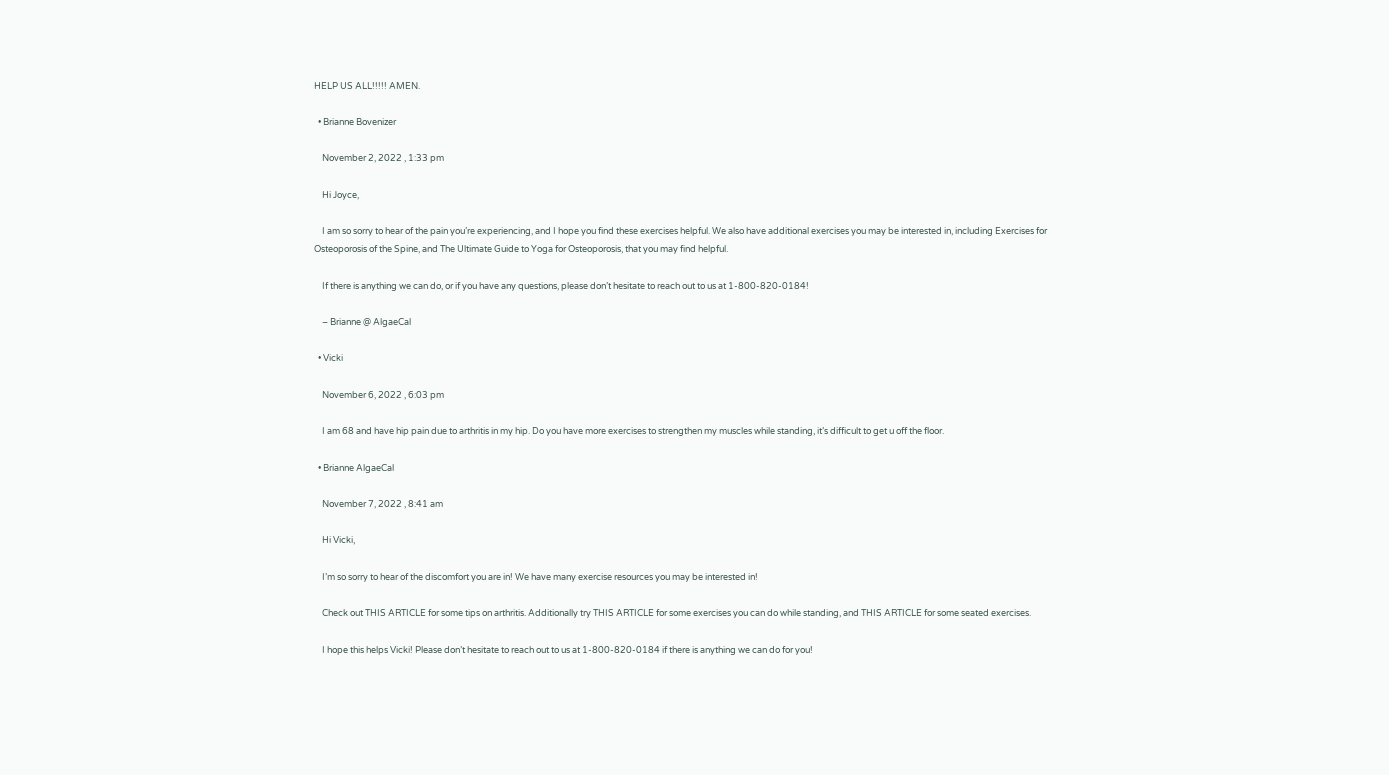HELP US ALL!!!!! AMEN.

  • Brianne Bovenizer

    November 2, 2022 , 1:33 pm

    Hi Joyce,

    I am so sorry to hear of the pain you’re experiencing, and I hope you find these exercises helpful. We also have additional exercises you may be interested in, including Exercises for Osteoporosis of the Spine, and The Ultimate Guide to Yoga for Osteoporosis, that you may find helpful.

    If there is anything we can do, or if you have any questions, please don’t hesitate to reach out to us at 1-800-820-0184!

    – Brianne @ AlgaeCal

  • Vicki

    November 6, 2022 , 6:03 pm

    I am 68 and have hip pain due to arthritis in my hip. Do you have more exercises to strengthen my muscles while standing, it’s difficult to get u off the floor.

  • Brianne AlgaeCal

    November 7, 2022 , 8:41 am

    Hi Vicki,

    I’m so sorry to hear of the discomfort you are in! We have many exercise resources you may be interested in!

    Check out THIS ARTICLE for some tips on arthritis. Additionally try THIS ARTICLE for some exercises you can do while standing, and THIS ARTICLE for some seated exercises.

    I hope this helps Vicki! Please don’t hesitate to reach out to us at 1-800-820-0184 if there is anything we can do for you!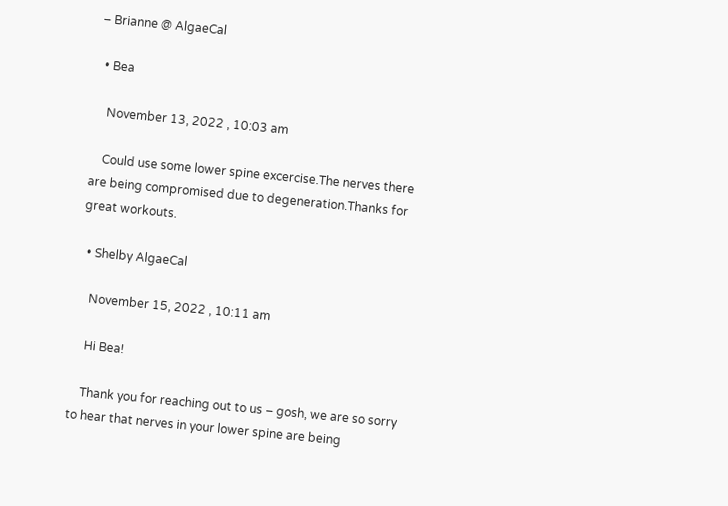– Brianne @ AlgaeCal

  • Bea

    November 13, 2022 , 10:03 am

    Could use some lower spine excercise.The nerves there are being compromised due to degeneration.Thanks for great workouts.

  • Shelby AlgaeCal

    November 15, 2022 , 10:11 am

    Hi Bea!

    Thank you for reaching out to us – gosh, we are so sorry to hear that nerves in your lower spine are being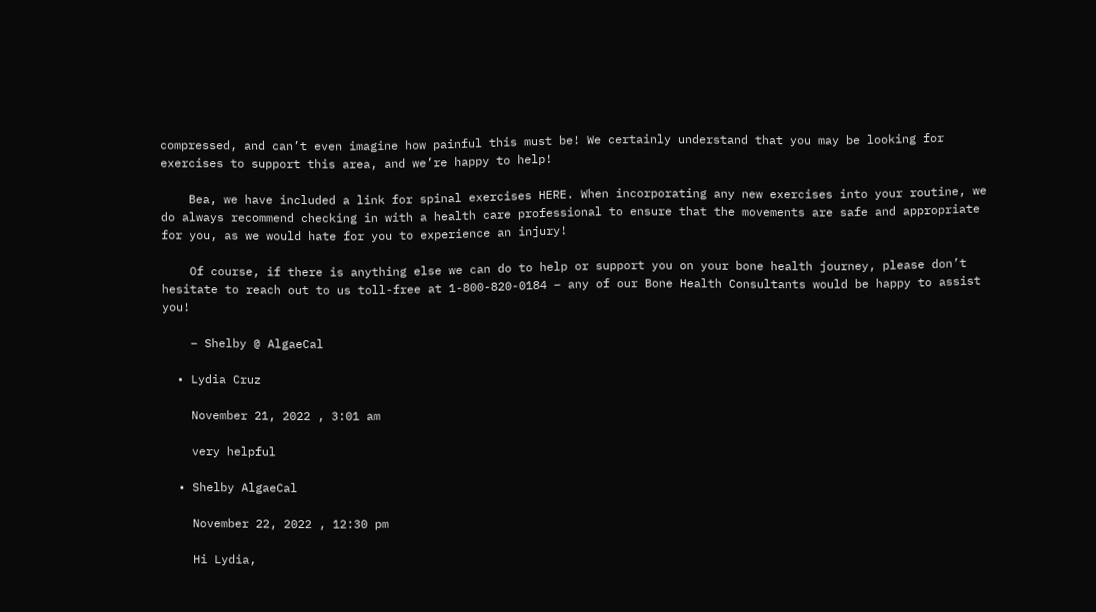compressed, and can’t even imagine how painful this must be! We certainly understand that you may be looking for exercises to support this area, and we’re happy to help!

    Bea, we have included a link for spinal exercises HERE. When incorporating any new exercises into your routine, we do always recommend checking in with a health care professional to ensure that the movements are safe and appropriate for you, as we would hate for you to experience an injury!

    Of course, if there is anything else we can do to help or support you on your bone health journey, please don’t hesitate to reach out to us toll-free at 1-800-820-0184 – any of our Bone Health Consultants would be happy to assist you!

    – Shelby @ AlgaeCal

  • Lydia Cruz

    November 21, 2022 , 3:01 am

    very helpful

  • Shelby AlgaeCal

    November 22, 2022 , 12:30 pm

    Hi Lydia,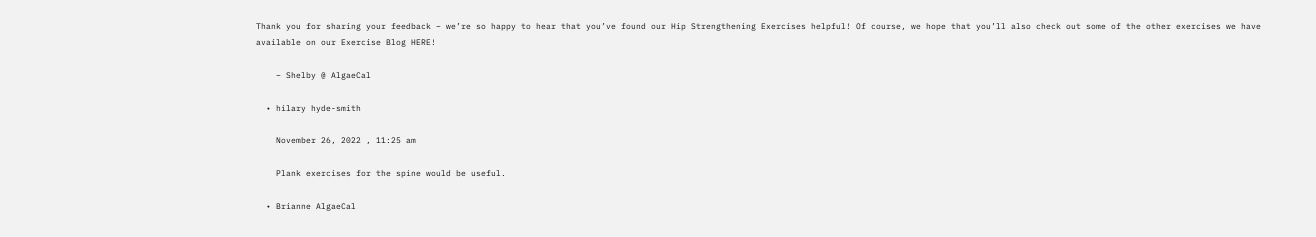Thank you for sharing your feedback – we’re so happy to hear that you’ve found our Hip Strengthening Exercises helpful! Of course, we hope that you’ll also check out some of the other exercises we have available on our Exercise Blog HERE!

    – Shelby @ AlgaeCal

  • hilary hyde-smith

    November 26, 2022 , 11:25 am

    Plank exercises for the spine would be useful.

  • Brianne AlgaeCal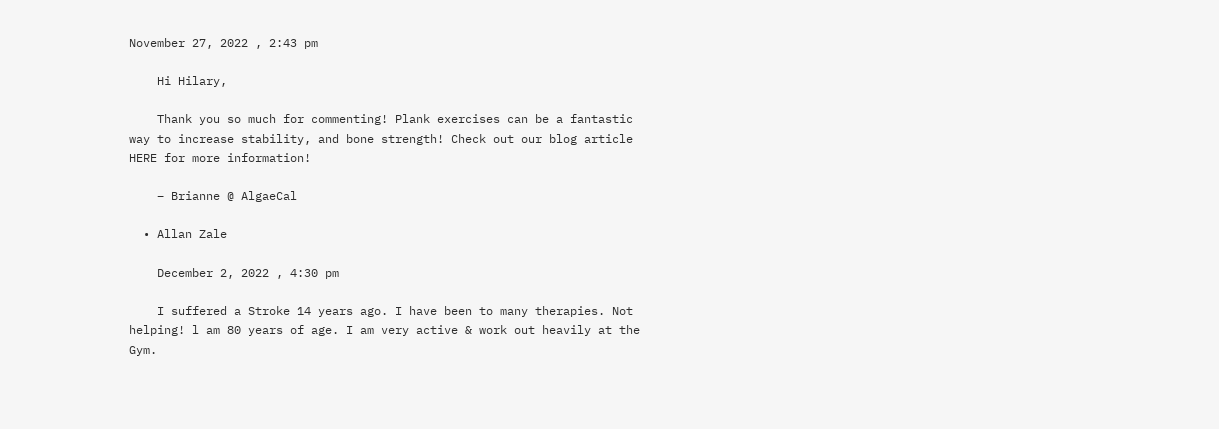November 27, 2022 , 2:43 pm

    Hi Hilary,

    Thank you so much for commenting! Plank exercises can be a fantastic way to increase stability, and bone strength! Check out our blog article HERE for more information!

    – Brianne @ AlgaeCal

  • Allan Zale

    December 2, 2022 , 4:30 pm

    I suffered a Stroke 14 years ago. I have been to many therapies. Not helping! l am 80 years of age. I am very active & work out heavily at the Gym.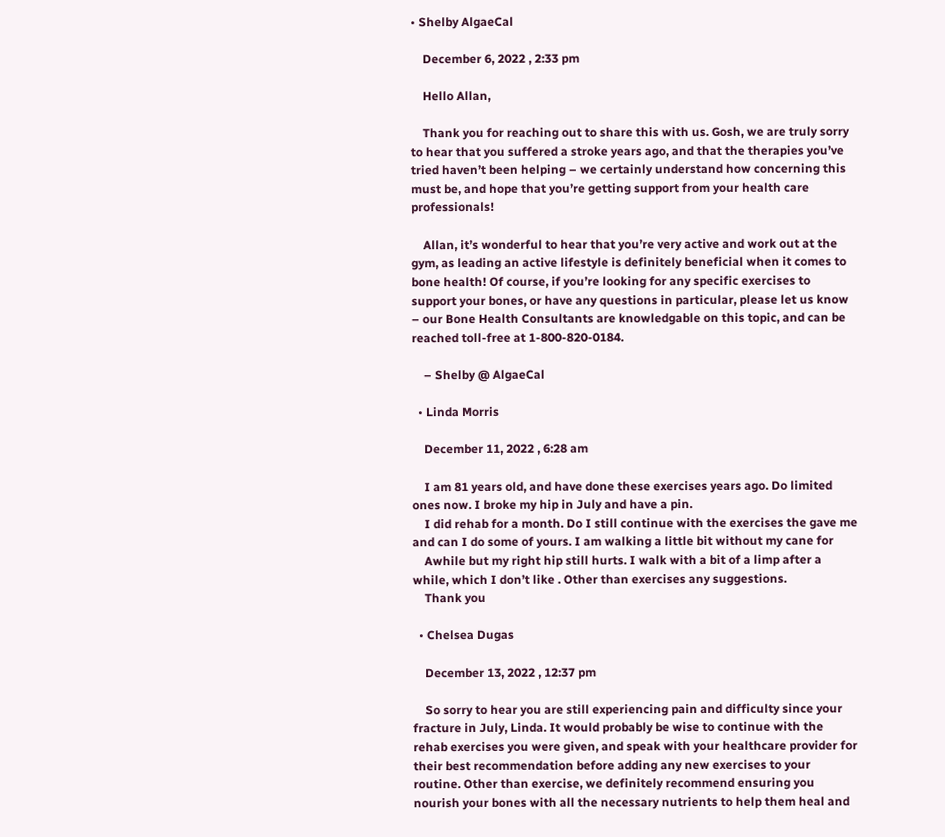• Shelby AlgaeCal

    December 6, 2022 , 2:33 pm

    Hello Allan,

    Thank you for reaching out to share this with us. Gosh, we are truly sorry to hear that you suffered a stroke years ago, and that the therapies you’ve tried haven’t been helping – we certainly understand how concerning this must be, and hope that you’re getting support from your health care professionals!

    Allan, it’s wonderful to hear that you’re very active and work out at the gym, as leading an active lifestyle is definitely beneficial when it comes to bone health! Of course, if you’re looking for any specific exercises to support your bones, or have any questions in particular, please let us know – our Bone Health Consultants are knowledgable on this topic, and can be reached toll-free at 1-800-820-0184.

    – Shelby @ AlgaeCal

  • Linda Morris

    December 11, 2022 , 6:28 am

    I am 81 years old, and have done these exercises years ago. Do limited ones now. I broke my hip in July and have a pin.
    I did rehab for a month. Do I still continue with the exercises the gave me and can I do some of yours. I am walking a little bit without my cane for
    Awhile but my right hip still hurts. I walk with a bit of a limp after a while, which I don’t like . Other than exercises any suggestions.
    Thank you

  • Chelsea Dugas

    December 13, 2022 , 12:37 pm

    So sorry to hear you are still experiencing pain and difficulty since your fracture in July, Linda. It would probably be wise to continue with the rehab exercises you were given, and speak with your healthcare provider for their best recommendation before adding any new exercises to your routine. Other than exercise, we definitely recommend ensuring you nourish your bones with all the necessary nutrients to help them heal and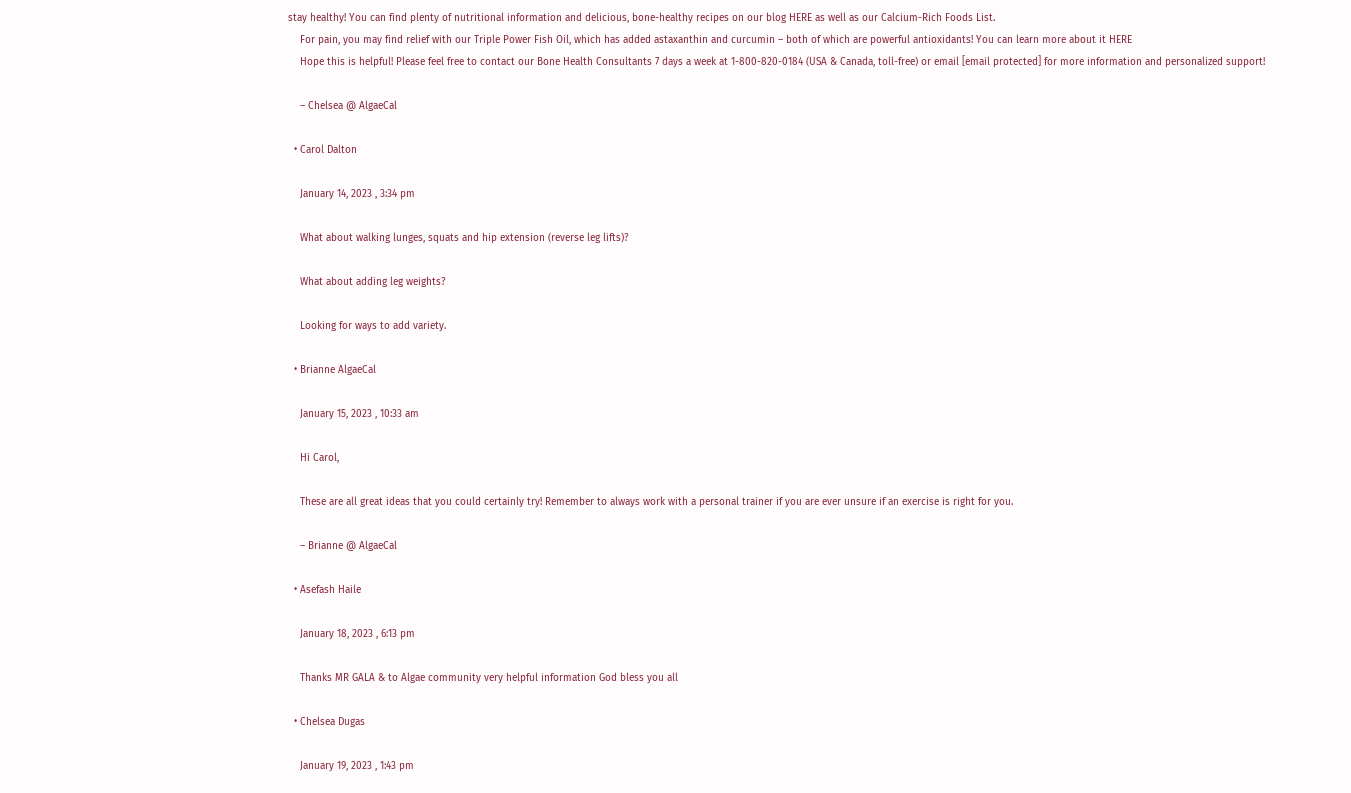stay healthy! You can find plenty of nutritional information and delicious, bone-healthy recipes on our blog HERE as well as our Calcium-Rich Foods List.
    For pain, you may find relief with our Triple Power Fish Oil, which has added astaxanthin and curcumin – both of which are powerful antioxidants! You can learn more about it HERE
    Hope this is helpful! Please feel free to contact our Bone Health Consultants 7 days a week at 1-800-820-0184 (USA & Canada, toll-free) or email [email protected] for more information and personalized support!

    – Chelsea @ AlgaeCal

  • Carol Dalton

    January 14, 2023 , 3:34 pm

    What about walking lunges, squats and hip extension (reverse leg lifts)?

    What about adding leg weights?

    Looking for ways to add variety.

  • Brianne AlgaeCal

    January 15, 2023 , 10:33 am

    Hi Carol,

    These are all great ideas that you could certainly try! Remember to always work with a personal trainer if you are ever unsure if an exercise is right for you.

    – Brianne @ AlgaeCal

  • Asefash Haile

    January 18, 2023 , 6:13 pm

    Thanks MR GALA & to Algae community very helpful information God bless you all

  • Chelsea Dugas

    January 19, 2023 , 1:43 pm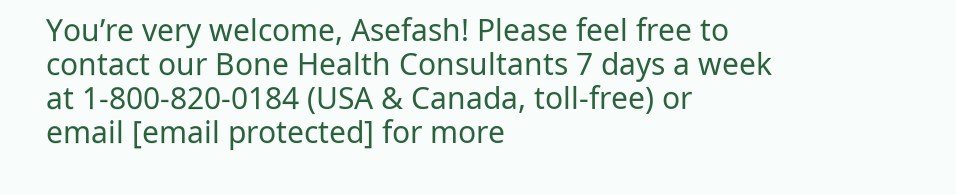You’re very welcome, Asefash! Please feel free to contact our Bone Health Consultants 7 days a week at 1-800-820-0184 (USA & Canada, toll-free) or email [email protected] for more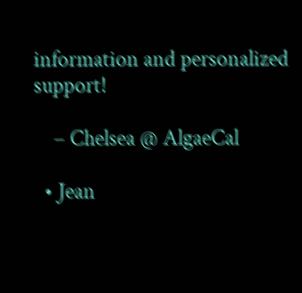information and personalized support!

    – Chelsea @ AlgaeCal

  • Jean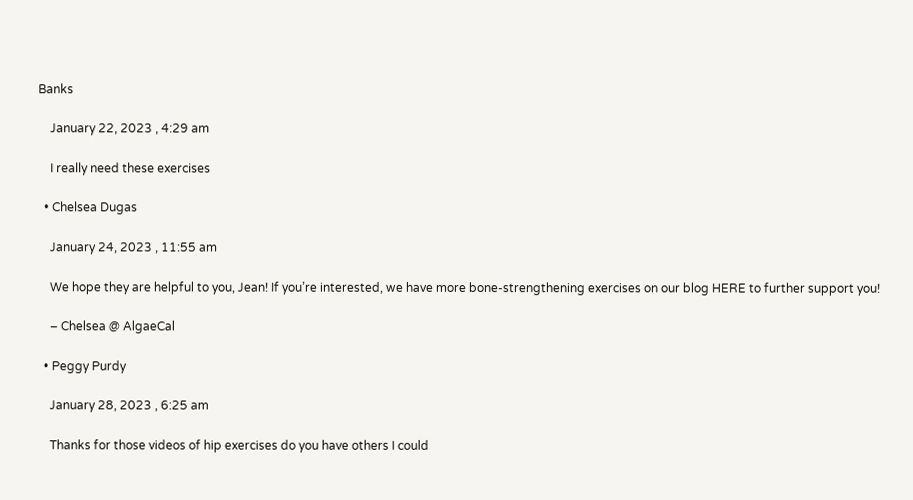Banks

    January 22, 2023 , 4:29 am

    I really need these exercises

  • Chelsea Dugas

    January 24, 2023 , 11:55 am

    We hope they are helpful to you, Jean! If you’re interested, we have more bone-strengthening exercises on our blog HERE to further support you!

    – Chelsea @ AlgaeCal

  • Peggy Purdy

    January 28, 2023 , 6:25 am

    Thanks for those videos of hip exercises do you have others I could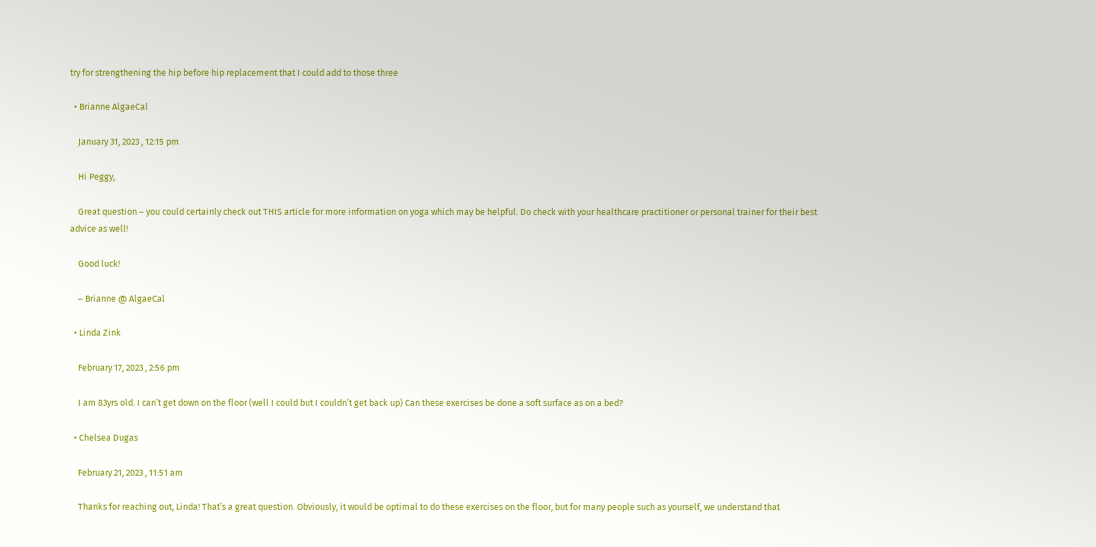try for strengthening the hip before hip replacement that I could add to those three

  • Brianne AlgaeCal

    January 31, 2023 , 12:15 pm

    Hi Peggy,

    Great question – you could certainly check out THIS article for more information on yoga which may be helpful. Do check with your healthcare practitioner or personal trainer for their best advice as well!

    Good luck!

    – Brianne @ AlgaeCal

  • Linda Zink

    February 17, 2023 , 2:56 pm

    I am 83yrs old. I can’t get down on the floor (well I could but I couldn’t get back up) Can these exercises be done a soft surface as on a bed?

  • Chelsea Dugas

    February 21, 2023 , 11:51 am

    Thanks for reaching out, Linda! That’s a great question. Obviously, it would be optimal to do these exercises on the floor, but for many people such as yourself, we understand that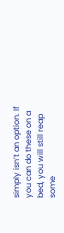simply isn’t an option. If you can do these on a bed, you will still reap some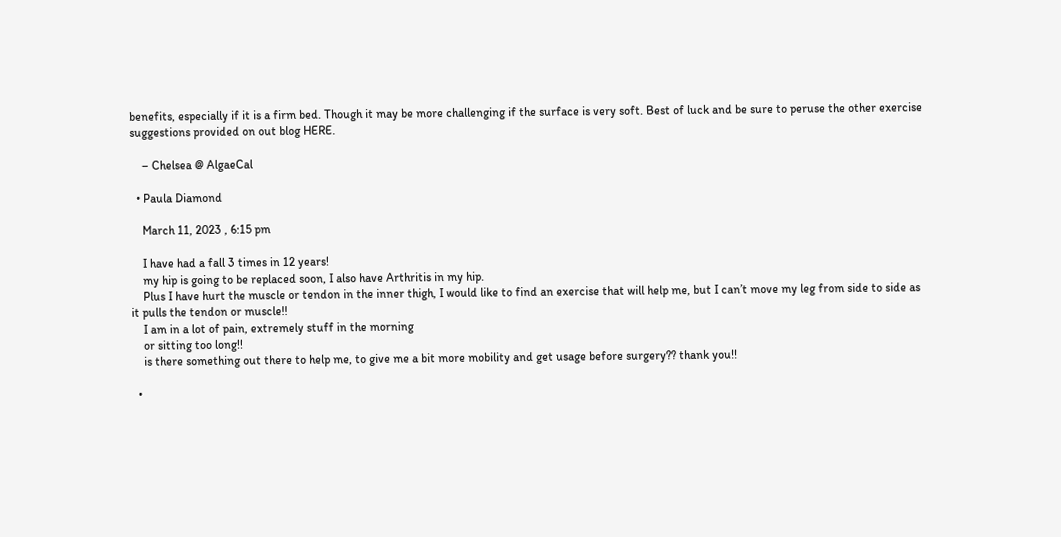benefits, especially if it is a firm bed. Though it may be more challenging if the surface is very soft. Best of luck and be sure to peruse the other exercise suggestions provided on out blog HERE.

    – Chelsea @ AlgaeCal

  • Paula Diamond

    March 11, 2023 , 6:15 pm

    I have had a fall 3 times in 12 years!
    my hip is going to be replaced soon, I also have Arthritis in my hip.
    Plus I have hurt the muscle or tendon in the inner thigh, I would like to find an exercise that will help me, but I can’t move my leg from side to side as it pulls the tendon or muscle!!
    I am in a lot of pain, extremely stuff in the morning
    or sitting too long!!
    is there something out there to help me, to give me a bit more mobility and get usage before surgery?? thank you!!

  •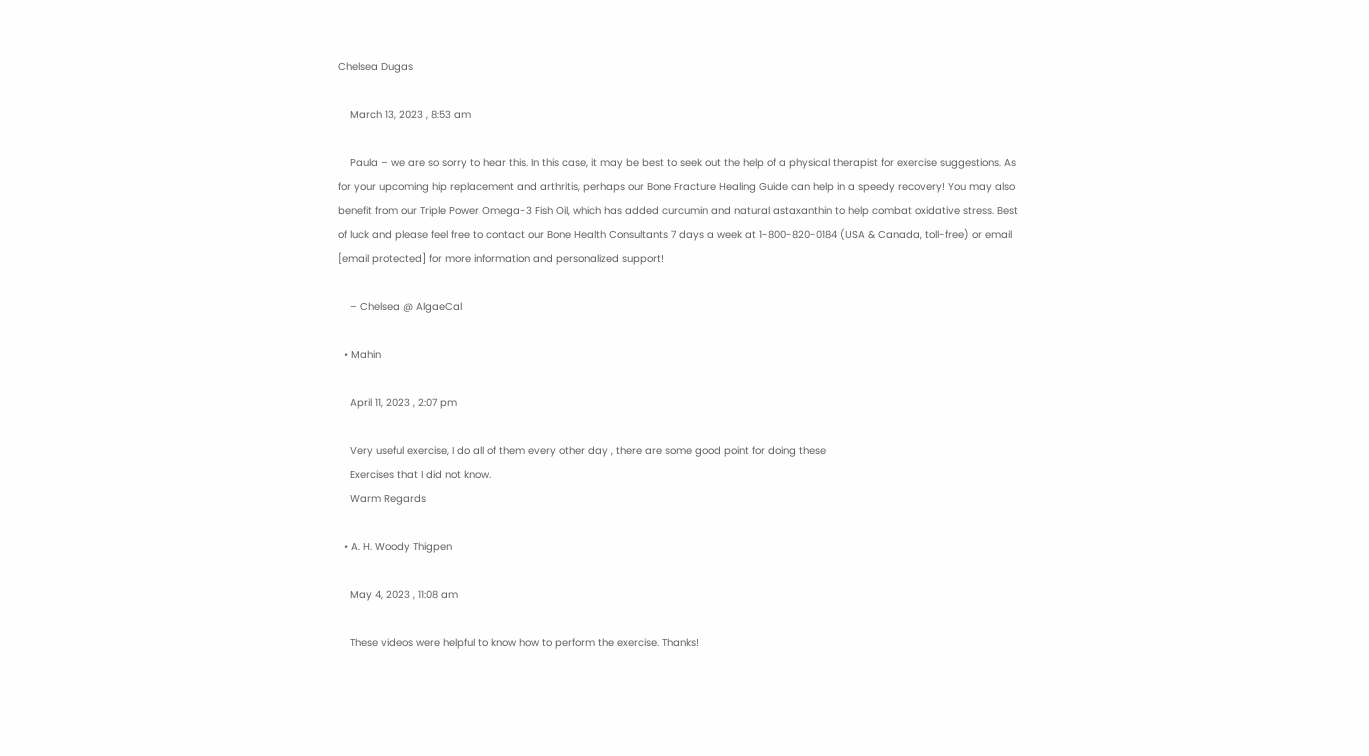Chelsea Dugas

    March 13, 2023 , 8:53 am

    Paula – we are so sorry to hear this. In this case, it may be best to seek out the help of a physical therapist for exercise suggestions. As for your upcoming hip replacement and arthritis, perhaps our Bone Fracture Healing Guide can help in a speedy recovery! You may also benefit from our Triple Power Omega-3 Fish Oil, which has added curcumin and natural astaxanthin to help combat oxidative stress. Best of luck and please feel free to contact our Bone Health Consultants 7 days a week at 1-800-820-0184 (USA & Canada, toll-free) or email [email protected] for more information and personalized support!

    – Chelsea @ AlgaeCal

  • Mahin

    April 11, 2023 , 2:07 pm

    Very useful exercise, I do all of them every other day , there are some good point for doing these
    Exercises that I did not know.
    Warm Regards

  • A. H. Woody Thigpen

    May 4, 2023 , 11:08 am

    These videos were helpful to know how to perform the exercise. Thanks!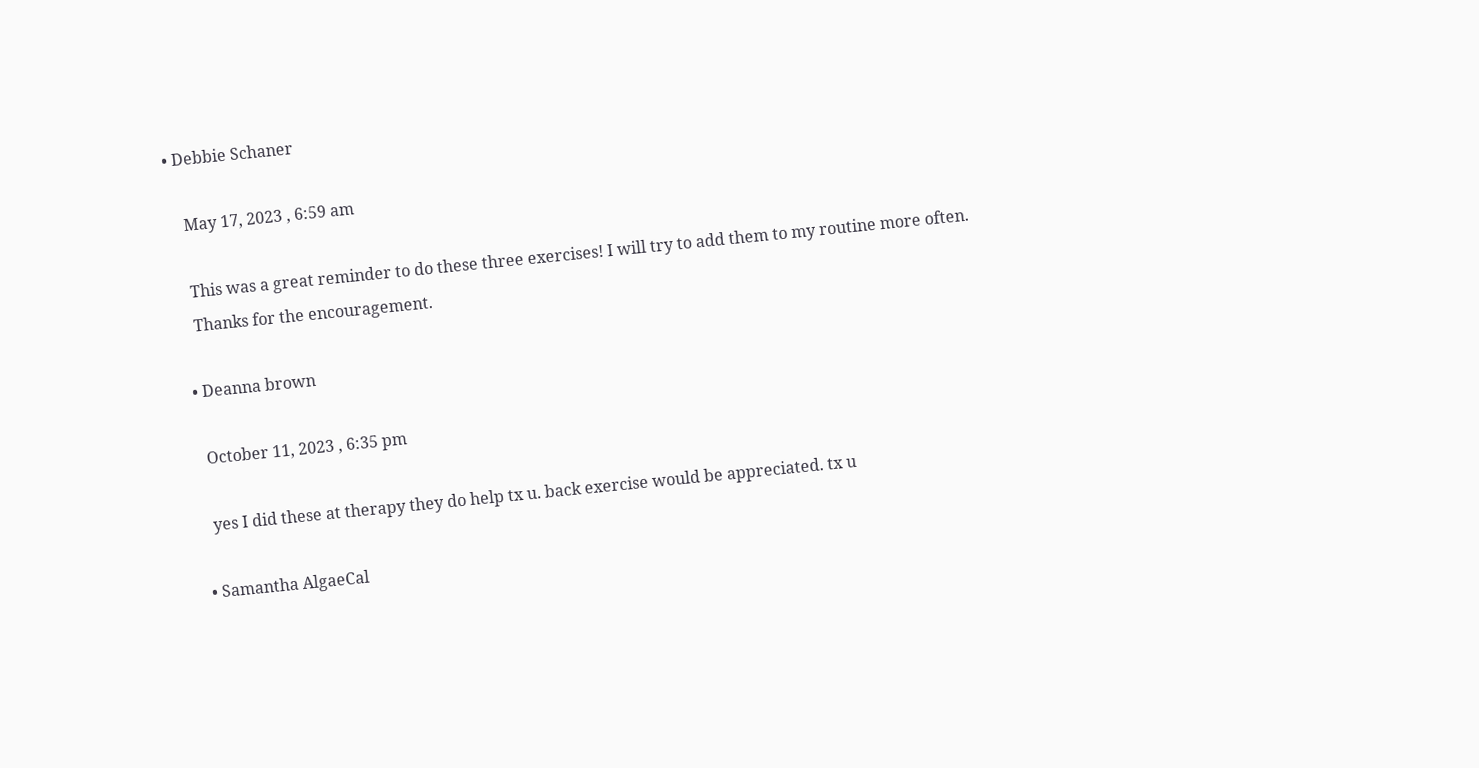• Debbie Schaner

    May 17, 2023 , 6:59 am

    This was a great reminder to do these three exercises! I will try to add them to my routine more often.
    Thanks for the encouragement.

  • Deanna brown

    October 11, 2023 , 6:35 pm

    yes I did these at therapy they do help tx u. back exercise would be appreciated. tx u

  • Samantha AlgaeCal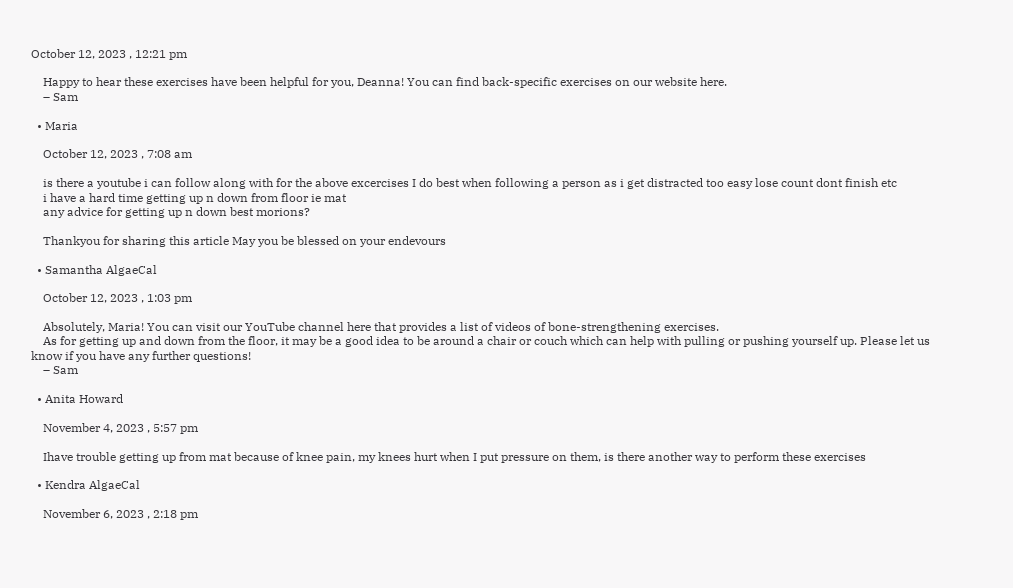October 12, 2023 , 12:21 pm

    Happy to hear these exercises have been helpful for you, Deanna! You can find back-specific exercises on our website here.
    – Sam

  • Maria

    October 12, 2023 , 7:08 am

    is there a youtube i can follow along with for the above excercises I do best when following a person as i get distracted too easy lose count dont finish etc
    i have a hard time getting up n down from floor ie mat
    any advice for getting up n down best morions?

    Thankyou for sharing this article May you be blessed on your endevours

  • Samantha AlgaeCal

    October 12, 2023 , 1:03 pm

    Absolutely, Maria! You can visit our YouTube channel here that provides a list of videos of bone-strengthening exercises.
    As for getting up and down from the floor, it may be a good idea to be around a chair or couch which can help with pulling or pushing yourself up. Please let us know if you have any further questions!
    – Sam

  • Anita Howard

    November 4, 2023 , 5:57 pm

    Ihave trouble getting up from mat because of knee pain, my knees hurt when I put pressure on them, is there another way to perform these exercises

  • Kendra AlgaeCal

    November 6, 2023 , 2:18 pm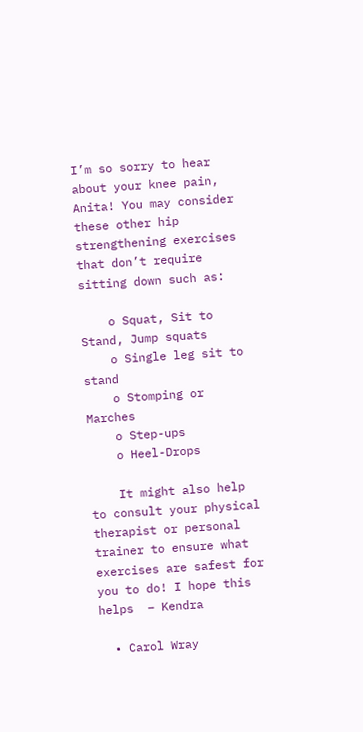I’m so sorry to hear about your knee pain, Anita! You may consider these other hip strengthening exercises that don’t require sitting down such as:

    o Squat, Sit to Stand, Jump squats
    o Single leg sit to stand
    o Stomping or Marches
    o Step-ups
    o Heel-Drops

    It might also help to consult your physical therapist or personal trainer to ensure what exercises are safest for you to do! I hope this helps  – Kendra

  • Carol Wray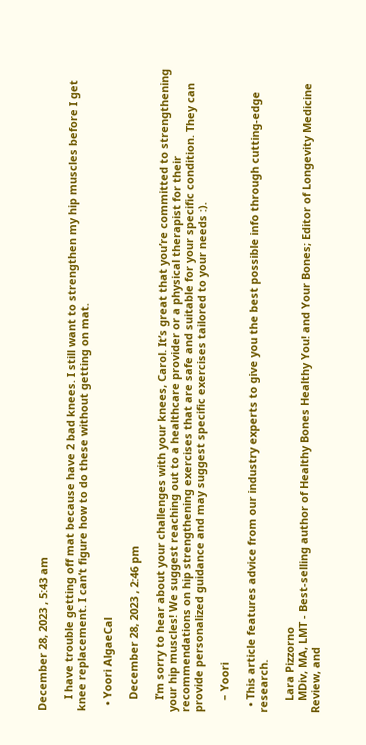December 28, 2023 , 5:43 am

    I have trouble getting off mat because have 2 bad knees. I still want to strengthen my hip muscles before I get knee replacement. I can’t figure how to do these without getting on mat.

  • Yoori AlgaeCal

    December 28, 2023 , 2:46 pm

    I’m sorry to hear about your challenges with your knees, Carol. It’s great that you’re committed to strengthening your hip muscles! We suggest reaching out to a healthcare provider or a physical therapist for their recommendations on hip strengthening exercises that are safe and suitable for your specific condition. They can provide personalized guidance and may suggest specific exercises tailored to your needs :).

    – Yoori

  • This article features advice from our industry experts to give you the best possible info through cutting-edge research.

    Lara Pizzorno
    MDiv, MA, LMT - Best-selling author of Healthy Bones Healthy You! and Your Bones; Editor of Longevity Medicine Review, and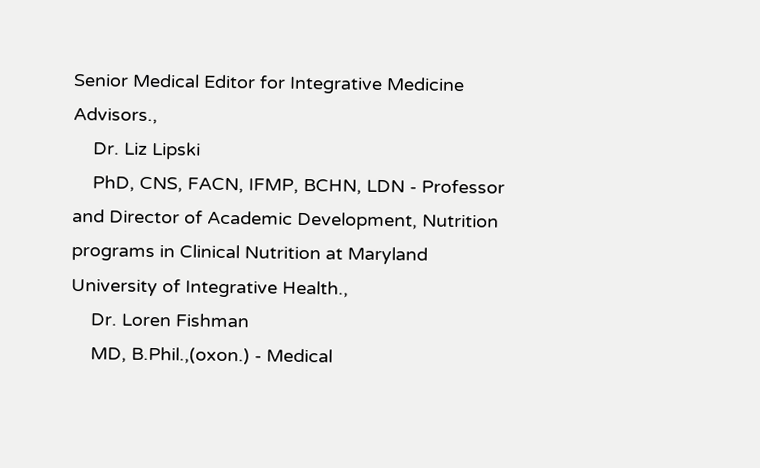Senior Medical Editor for Integrative Medicine Advisors.,
    Dr. Liz Lipski
    PhD, CNS, FACN, IFMP, BCHN, LDN - Professor and Director of Academic Development, Nutrition programs in Clinical Nutrition at Maryland University of Integrative Health.,
    Dr. Loren Fishman
    MD, B.Phil.,(oxon.) - Medical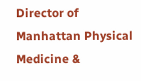Director of Manhattan Physical Medicine &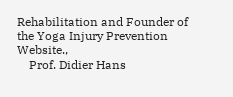Rehabilitation and Founder of the Yoga Injury Prevention Website.,
    Prof. Didier Hans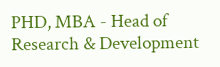PHD, MBA - Head of Research & Development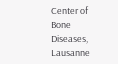Center of Bone Diseases, Lausanne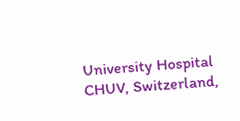University Hospital CHUV, Switzerland,